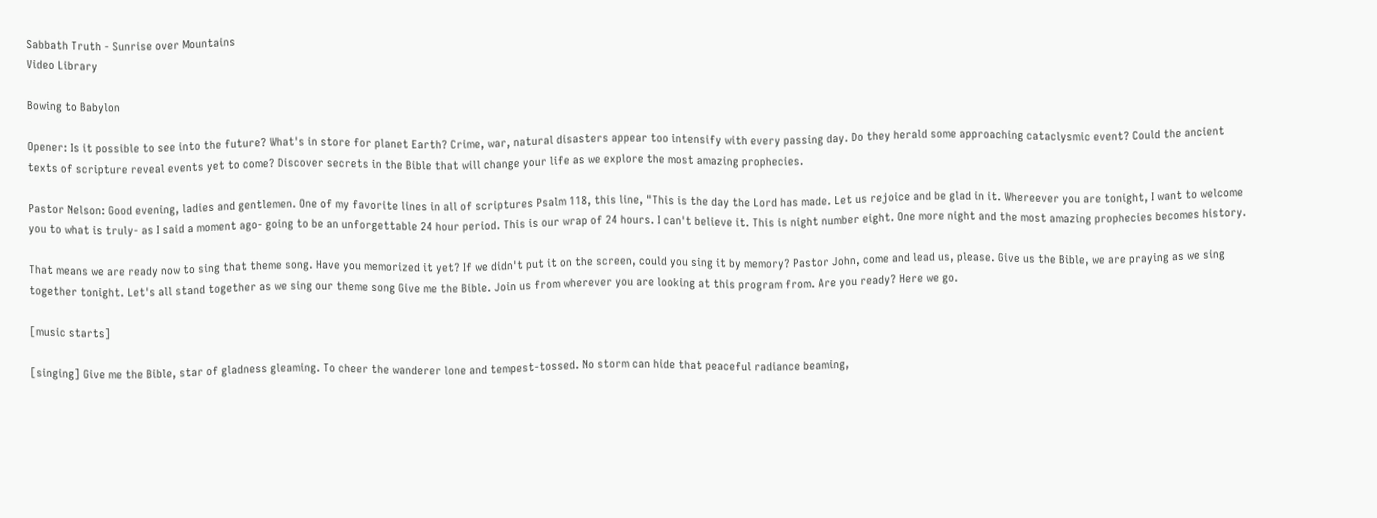Sabbath Truth - Sunrise over Mountains
Video Library

Bowing to Babylon

Opener: Is it possible to see into the future? What's in store for planet Earth? Crime, war, natural disasters appear too intensify with every passing day. Do they herald some approaching cataclysmic event? Could the ancient texts of scripture reveal events yet to come? Discover secrets in the Bible that will change your life as we explore the most amazing prophecies.

Pastor Nelson: Good evening, ladies and gentlemen. One of my favorite lines in all of scriptures Psalm 118, this line, "This is the day the Lord has made. Let us rejoice and be glad in it. Whereever you are tonight, I want to welcome you to what is truly- as I said a moment ago- going to be an unforgettable 24 hour period. This is our wrap of 24 hours. I can't believe it. This is night number eight. One more night and the most amazing prophecies becomes history.

That means we are ready now to sing that theme song. Have you memorized it yet? If we didn't put it on the screen, could you sing it by memory? Pastor John, come and lead us, please. Give us the Bible, we are praying as we sing together tonight. Let's all stand together as we sing our theme song Give me the Bible. Join us from wherever you are looking at this program from. Are you ready? Here we go.

[music starts]

[singing] Give me the Bible, star of gladness gleaming. To cheer the wanderer lone and tempest-tossed. No storm can hide that peaceful radiance beaming,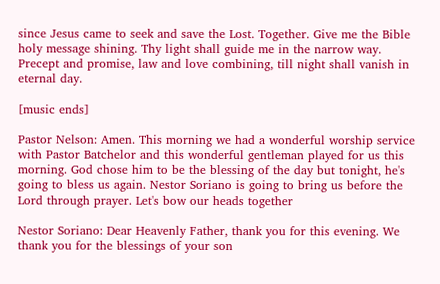since Jesus came to seek and save the Lost. Together. Give me the Bible holy message shining. Thy light shall guide me in the narrow way. Precept and promise, law and love combining, till night shall vanish in eternal day.

[music ends]

Pastor Nelson: Amen. This morning we had a wonderful worship service with Pastor Batchelor and this wonderful gentleman played for us this morning. God chose him to be the blessing of the day but tonight, he's going to bless us again. Nestor Soriano is going to bring us before the Lord through prayer. Let's bow our heads together

Nestor Soriano: Dear Heavenly Father, thank you for this evening. We thank you for the blessings of your son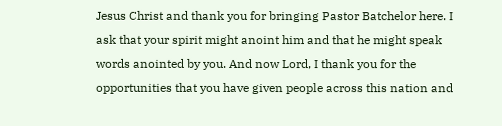Jesus Christ and thank you for bringing Pastor Batchelor here. I ask that your spirit might anoint him and that he might speak words anointed by you. And now Lord, I thank you for the opportunities that you have given people across this nation and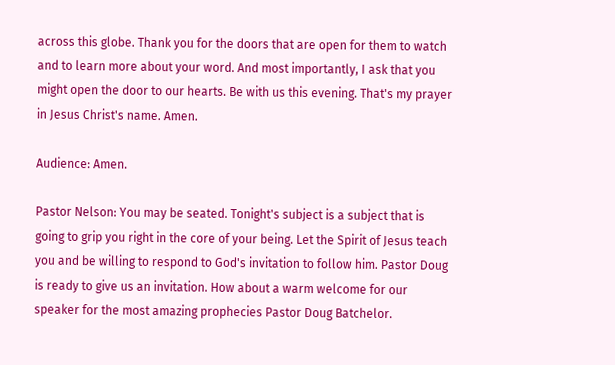across this globe. Thank you for the doors that are open for them to watch and to learn more about your word. And most importantly, I ask that you might open the door to our hearts. Be with us this evening. That's my prayer in Jesus Christ's name. Amen.

Audience: Amen.

Pastor Nelson: You may be seated. Tonight's subject is a subject that is going to grip you right in the core of your being. Let the Spirit of Jesus teach you and be willing to respond to God's invitation to follow him. Pastor Doug is ready to give us an invitation. How about a warm welcome for our speaker for the most amazing prophecies Pastor Doug Batchelor.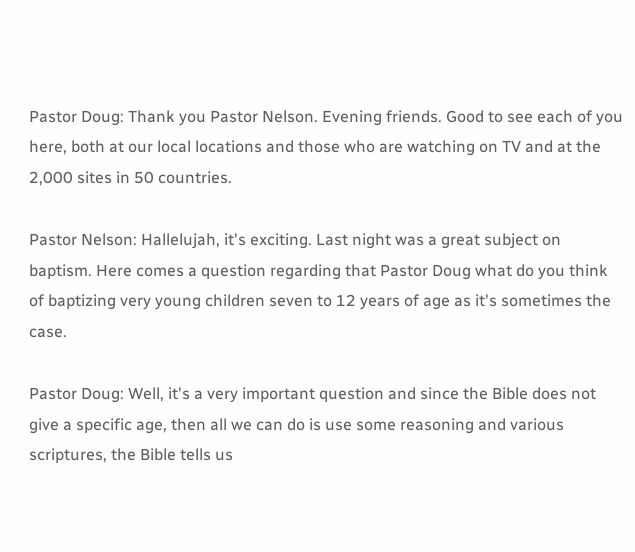Pastor Doug: Thank you Pastor Nelson. Evening friends. Good to see each of you here, both at our local locations and those who are watching on TV and at the 2,000 sites in 50 countries.

Pastor Nelson: Hallelujah, it's exciting. Last night was a great subject on baptism. Here comes a question regarding that Pastor Doug what do you think of baptizing very young children seven to 12 years of age as it's sometimes the case.

Pastor Doug: Well, it's a very important question and since the Bible does not give a specific age, then all we can do is use some reasoning and various scriptures, the Bible tells us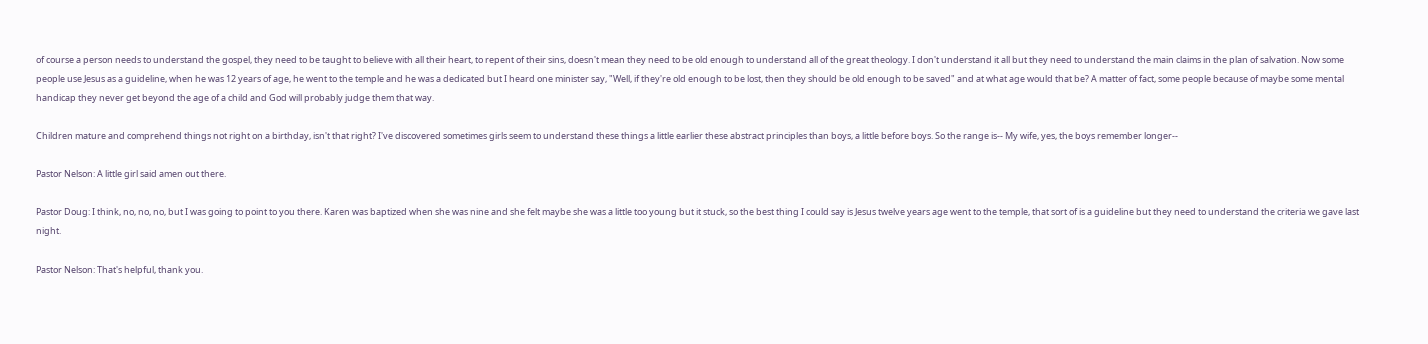of course a person needs to understand the gospel, they need to be taught to believe with all their heart, to repent of their sins, doesn't mean they need to be old enough to understand all of the great theology. I don't understand it all but they need to understand the main claims in the plan of salvation. Now some people use Jesus as a guideline, when he was 12 years of age, he went to the temple and he was a dedicated but I heard one minister say, "Well, if they're old enough to be lost, then they should be old enough to be saved" and at what age would that be? A matter of fact, some people because of maybe some mental handicap they never get beyond the age of a child and God will probably judge them that way.

Children mature and comprehend things not right on a birthday, isn't that right? I've discovered sometimes girls seem to understand these things a little earlier these abstract principles than boys, a little before boys. So the range is-- My wife, yes, the boys remember longer--

Pastor Nelson: A little girl said amen out there.

Pastor Doug: I think, no, no, no, but I was going to point to you there. Karen was baptized when she was nine and she felt maybe she was a little too young but it stuck, so the best thing I could say is Jesus twelve years age went to the temple, that sort of is a guideline but they need to understand the criteria we gave last night.

Pastor Nelson: That's helpful, thank you.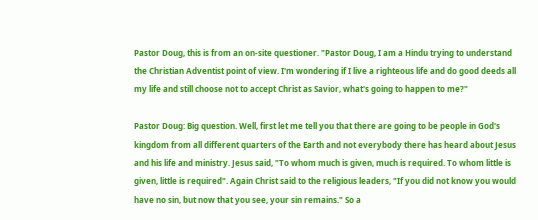Pastor Doug, this is from an on-site questioner. "Pastor Doug, I am a Hindu trying to understand the Christian Adventist point of view. I'm wondering if I live a righteous life and do good deeds all my life and still choose not to accept Christ as Savior, what's going to happen to me?"

Pastor Doug: Big question. Well, first let me tell you that there are going to be people in God's kingdom from all different quarters of the Earth and not everybody there has heard about Jesus and his life and ministry. Jesus said, "To whom much is given, much is required. To whom little is given, little is required". Again Christ said to the religious leaders, "If you did not know you would have no sin, but now that you see, your sin remains." So a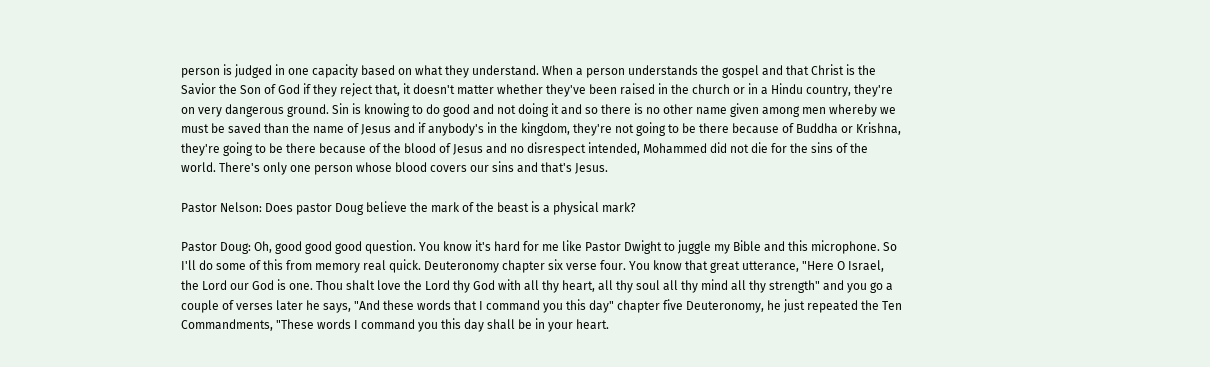person is judged in one capacity based on what they understand. When a person understands the gospel and that Christ is the Savior the Son of God if they reject that, it doesn't matter whether they've been raised in the church or in a Hindu country, they're on very dangerous ground. Sin is knowing to do good and not doing it and so there is no other name given among men whereby we must be saved than the name of Jesus and if anybody's in the kingdom, they're not going to be there because of Buddha or Krishna, they're going to be there because of the blood of Jesus and no disrespect intended, Mohammed did not die for the sins of the world. There's only one person whose blood covers our sins and that's Jesus.

Pastor Nelson: Does pastor Doug believe the mark of the beast is a physical mark?

Pastor Doug: Oh, good good good question. You know it's hard for me like Pastor Dwight to juggle my Bible and this microphone. So I'll do some of this from memory real quick. Deuteronomy chapter six verse four. You know that great utterance, "Here O Israel, the Lord our God is one. Thou shalt love the Lord thy God with all thy heart, all thy soul all thy mind all thy strength" and you go a couple of verses later he says, "And these words that I command you this day" chapter five Deuteronomy, he just repeated the Ten Commandments, "These words I command you this day shall be in your heart.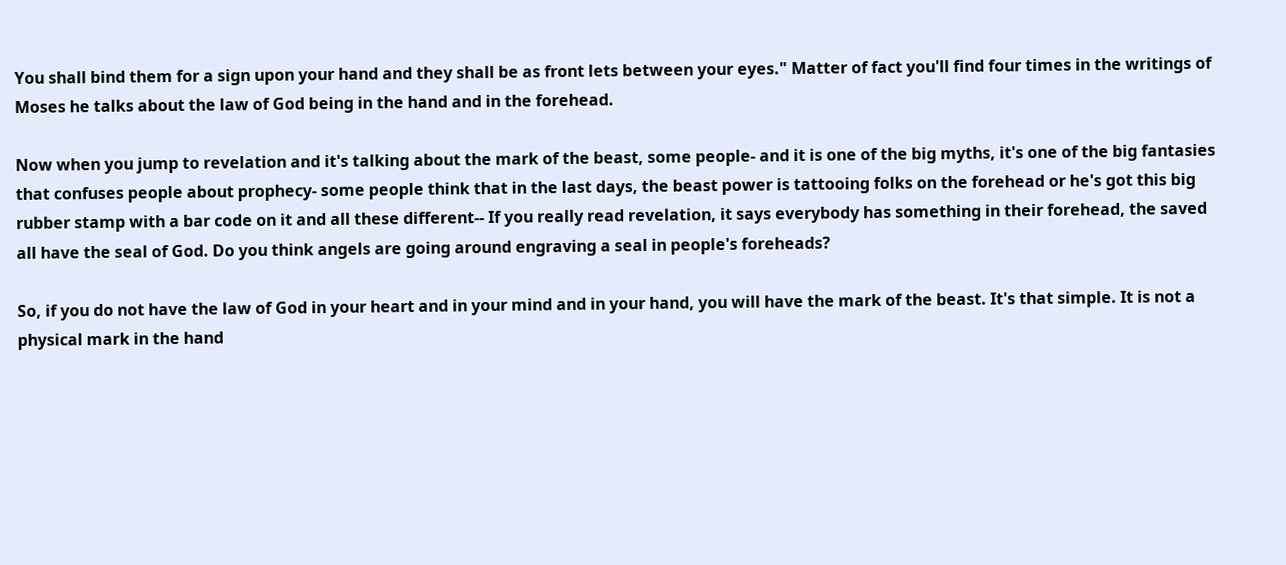You shall bind them for a sign upon your hand and they shall be as front lets between your eyes." Matter of fact you'll find four times in the writings of Moses he talks about the law of God being in the hand and in the forehead.

Now when you jump to revelation and it's talking about the mark of the beast, some people- and it is one of the big myths, it's one of the big fantasies that confuses people about prophecy- some people think that in the last days, the beast power is tattooing folks on the forehead or he's got this big rubber stamp with a bar code on it and all these different-- If you really read revelation, it says everybody has something in their forehead, the saved all have the seal of God. Do you think angels are going around engraving a seal in people's foreheads?

So, if you do not have the law of God in your heart and in your mind and in your hand, you will have the mark of the beast. It's that simple. It is not a physical mark in the hand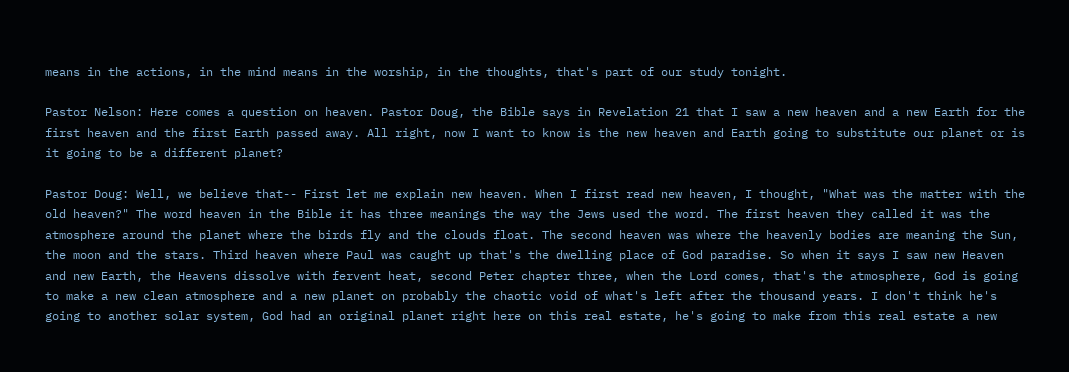means in the actions, in the mind means in the worship, in the thoughts, that's part of our study tonight.

Pastor Nelson: Here comes a question on heaven. Pastor Doug, the Bible says in Revelation 21 that I saw a new heaven and a new Earth for the first heaven and the first Earth passed away. All right, now I want to know is the new heaven and Earth going to substitute our planet or is it going to be a different planet?

Pastor Doug: Well, we believe that-- First let me explain new heaven. When I first read new heaven, I thought, "What was the matter with the old heaven?" The word heaven in the Bible it has three meanings the way the Jews used the word. The first heaven they called it was the atmosphere around the planet where the birds fly and the clouds float. The second heaven was where the heavenly bodies are meaning the Sun, the moon and the stars. Third heaven where Paul was caught up that's the dwelling place of God paradise. So when it says I saw new Heaven and new Earth, the Heavens dissolve with fervent heat, second Peter chapter three, when the Lord comes, that's the atmosphere, God is going to make a new clean atmosphere and a new planet on probably the chaotic void of what's left after the thousand years. I don't think he's going to another solar system, God had an original planet right here on this real estate, he's going to make from this real estate a new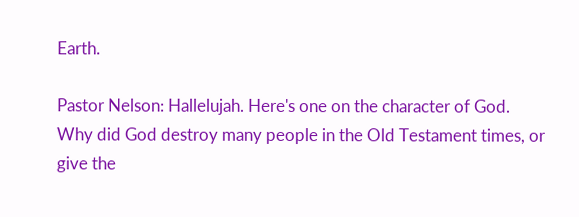Earth.

Pastor Nelson: Hallelujah. Here's one on the character of God. Why did God destroy many people in the Old Testament times, or give the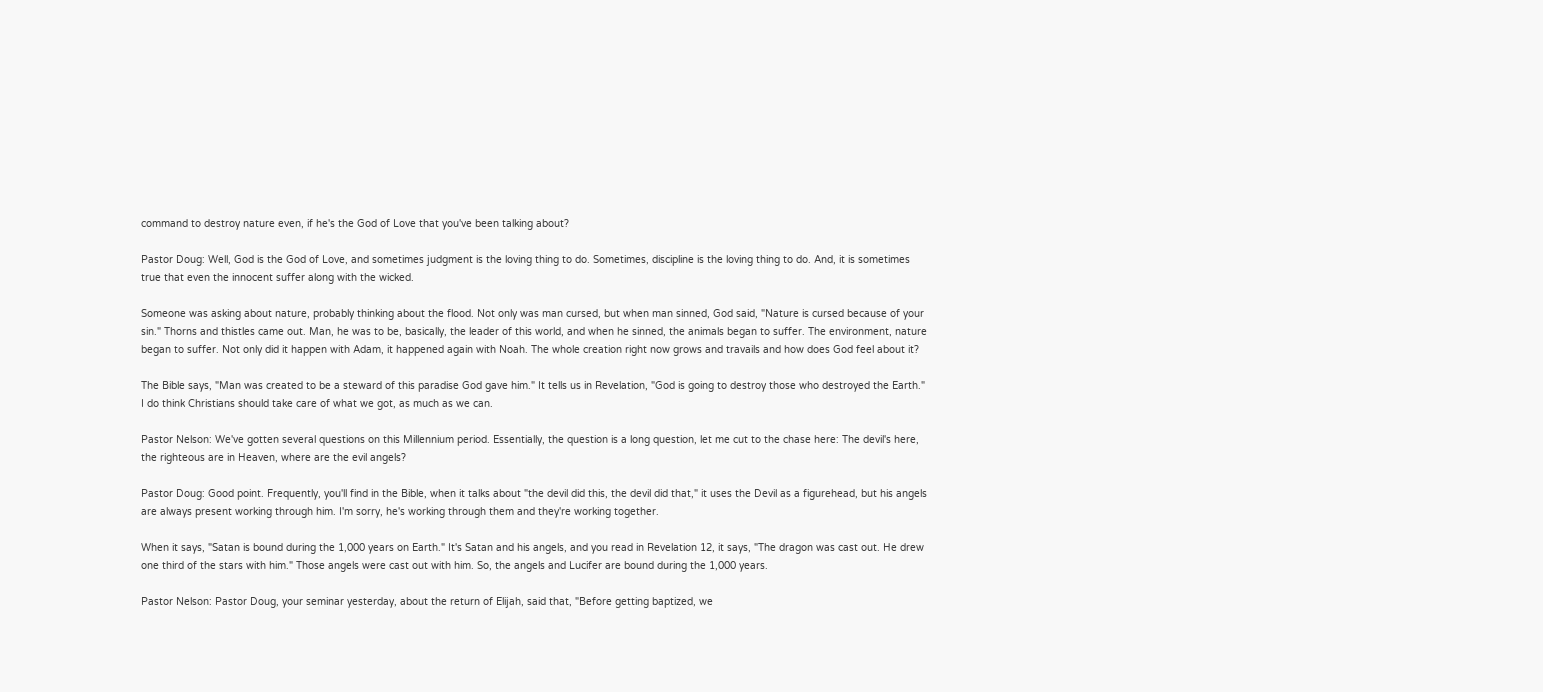command to destroy nature even, if he's the God of Love that you've been talking about?

Pastor Doug: Well, God is the God of Love, and sometimes judgment is the loving thing to do. Sometimes, discipline is the loving thing to do. And, it is sometimes true that even the innocent suffer along with the wicked.

Someone was asking about nature, probably thinking about the flood. Not only was man cursed, but when man sinned, God said, "Nature is cursed because of your sin." Thorns and thistles came out. Man, he was to be, basically, the leader of this world, and when he sinned, the animals began to suffer. The environment, nature began to suffer. Not only did it happen with Adam, it happened again with Noah. The whole creation right now grows and travails and how does God feel about it?

The Bible says, "Man was created to be a steward of this paradise God gave him." It tells us in Revelation, "God is going to destroy those who destroyed the Earth." I do think Christians should take care of what we got, as much as we can.

Pastor Nelson: We've gotten several questions on this Millennium period. Essentially, the question is a long question, let me cut to the chase here: The devil's here, the righteous are in Heaven, where are the evil angels?

Pastor Doug: Good point. Frequently, you'll find in the Bible, when it talks about "the devil did this, the devil did that," it uses the Devil as a figurehead, but his angels are always present working through him. I'm sorry, he's working through them and they're working together.

When it says, "Satan is bound during the 1,000 years on Earth." It's Satan and his angels, and you read in Revelation 12, it says, "The dragon was cast out. He drew one third of the stars with him." Those angels were cast out with him. So, the angels and Lucifer are bound during the 1,000 years.

Pastor Nelson: Pastor Doug, your seminar yesterday, about the return of Elijah, said that, "Before getting baptized, we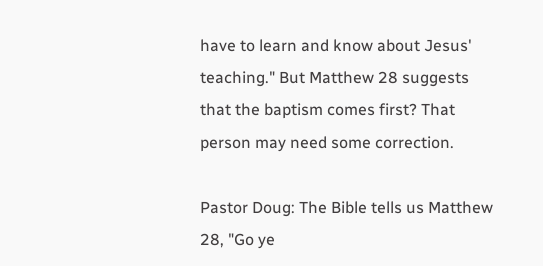have to learn and know about Jesus' teaching." But Matthew 28 suggests that the baptism comes first? That person may need some correction.

Pastor Doug: The Bible tells us Matthew 28, "Go ye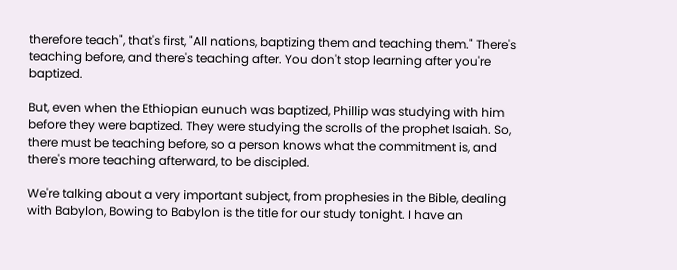therefore teach", that's first, "All nations, baptizing them and teaching them." There's teaching before, and there's teaching after. You don't stop learning after you're baptized.

But, even when the Ethiopian eunuch was baptized, Phillip was studying with him before they were baptized. They were studying the scrolls of the prophet Isaiah. So, there must be teaching before, so a person knows what the commitment is, and there's more teaching afterward, to be discipled.

We're talking about a very important subject, from prophesies in the Bible, dealing with Babylon, Bowing to Babylon is the title for our study tonight. I have an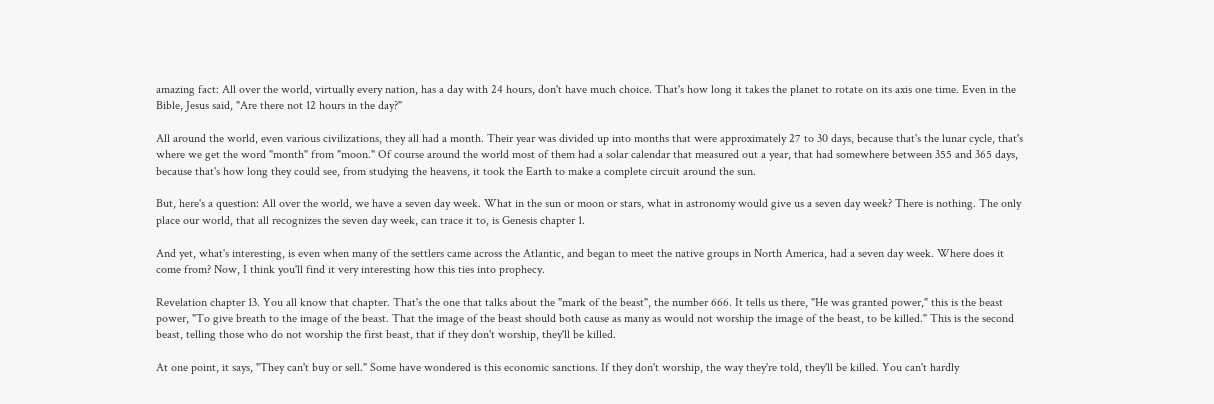amazing fact: All over the world, virtually every nation, has a day with 24 hours, don't have much choice. That's how long it takes the planet to rotate on its axis one time. Even in the Bible, Jesus said, "Are there not 12 hours in the day?"

All around the world, even various civilizations, they all had a month. Their year was divided up into months that were approximately 27 to 30 days, because that's the lunar cycle, that's where we get the word "month" from "moon." Of course around the world most of them had a solar calendar that measured out a year, that had somewhere between 355 and 365 days, because that's how long they could see, from studying the heavens, it took the Earth to make a complete circuit around the sun.

But, here's a question: All over the world, we have a seven day week. What in the sun or moon or stars, what in astronomy would give us a seven day week? There is nothing. The only place our world, that all recognizes the seven day week, can trace it to, is Genesis chapter 1.

And yet, what's interesting, is even when many of the settlers came across the Atlantic, and began to meet the native groups in North America, had a seven day week. Where does it come from? Now, I think you'll find it very interesting how this ties into prophecy.

Revelation chapter 13. You all know that chapter. That's the one that talks about the "mark of the beast", the number 666. It tells us there, "He was granted power," this is the beast power, "To give breath to the image of the beast. That the image of the beast should both cause as many as would not worship the image of the beast, to be killed." This is the second beast, telling those who do not worship the first beast, that if they don't worship, they'll be killed.

At one point, it says, "They can't buy or sell." Some have wondered is this economic sanctions. If they don't worship, the way they're told, they'll be killed. You can't hardly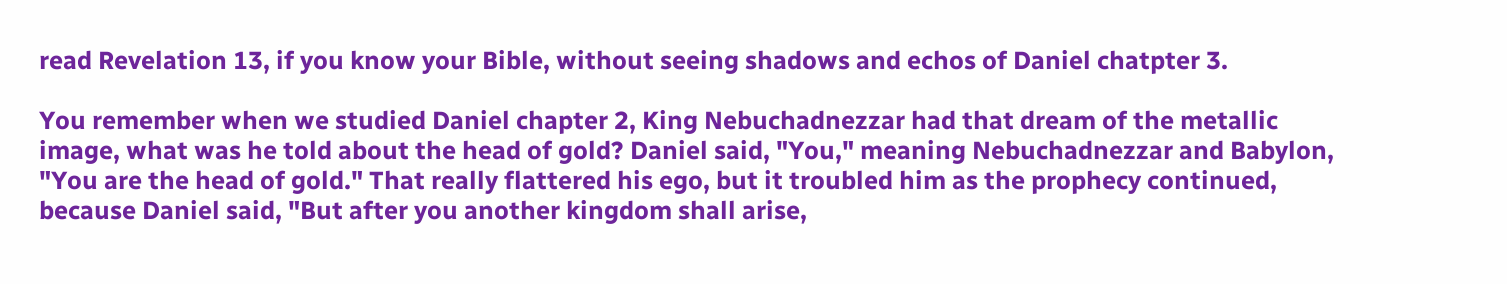read Revelation 13, if you know your Bible, without seeing shadows and echos of Daniel chatpter 3.

You remember when we studied Daniel chapter 2, King Nebuchadnezzar had that dream of the metallic image, what was he told about the head of gold? Daniel said, "You," meaning Nebuchadnezzar and Babylon, "You are the head of gold." That really flattered his ego, but it troubled him as the prophecy continued, because Daniel said, "But after you another kingdom shall arise,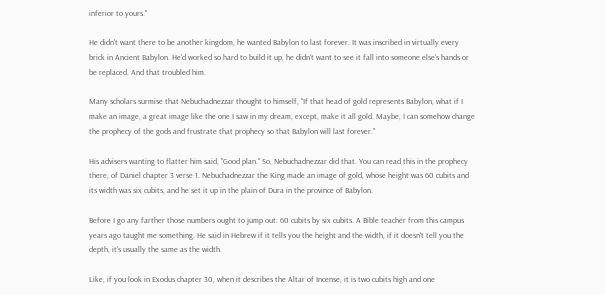inferior to yours."

He didn't want there to be another kingdom, he wanted Babylon to last forever. It was inscribed in virtually every brick in Ancient Babylon. He'd worked so hard to build it up, he didn't want to see it fall into someone else's hands or be replaced. And that troubled him.

Many scholars surmise that Nebuchadnezzar thought to himself, "If that head of gold represents Babylon, what if I make an image, a great image like the one I saw in my dream, except, make it all gold. Maybe, I can somehow change the prophecy of the gods and frustrate that prophecy so that Babylon will last forever."

His advisers wanting to flatter him said, "Good plan." So, Nebuchadnezzar did that. You can read this in the prophecy there, of Daniel chapter 3 verse 1. Nebuchadnezzar the King made an image of gold, whose height was 60 cubits and its width was six cubits, and he set it up in the plain of Dura in the province of Babylon.

Before I go any farther those numbers ought to jump out: 60 cubits by six cubits. A Bible teacher from this campus years ago taught me something. He said in Hebrew if it tells you the height and the width, if it doesn't tell you the depth, it's usually the same as the width.

Like, if you look in Exodus chapter 30, when it describes the Altar of Incense, it is two cubits high and one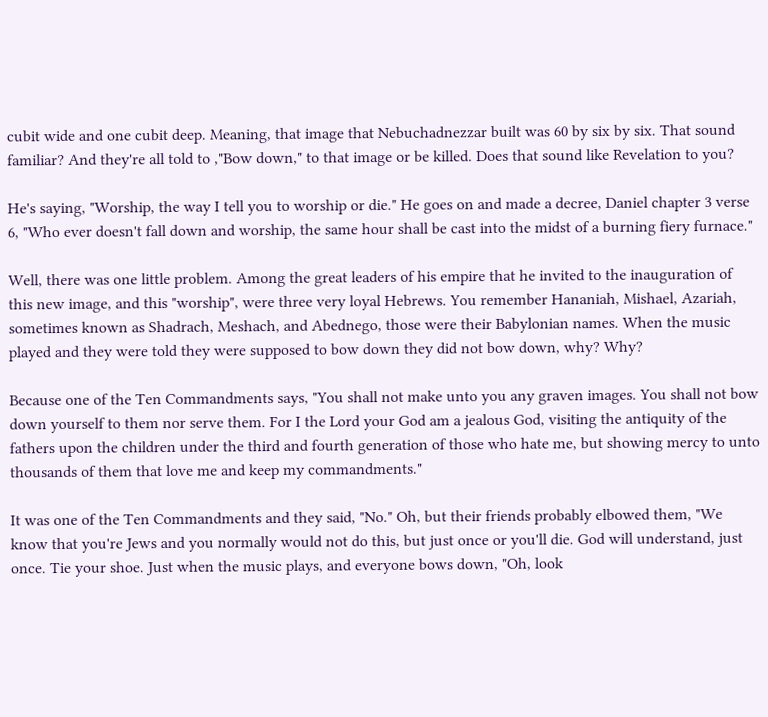cubit wide and one cubit deep. Meaning, that image that Nebuchadnezzar built was 60 by six by six. That sound familiar? And they're all told to ,"Bow down," to that image or be killed. Does that sound like Revelation to you?

He's saying, "Worship, the way I tell you to worship or die." He goes on and made a decree, Daniel chapter 3 verse 6, "Who ever doesn't fall down and worship, the same hour shall be cast into the midst of a burning fiery furnace."

Well, there was one little problem. Among the great leaders of his empire that he invited to the inauguration of this new image, and this "worship", were three very loyal Hebrews. You remember Hananiah, Mishael, Azariah, sometimes known as Shadrach, Meshach, and Abednego, those were their Babylonian names. When the music played and they were told they were supposed to bow down they did not bow down, why? Why?

Because one of the Ten Commandments says, "You shall not make unto you any graven images. You shall not bow down yourself to them nor serve them. For I the Lord your God am a jealous God, visiting the antiquity of the fathers upon the children under the third and fourth generation of those who hate me, but showing mercy to unto thousands of them that love me and keep my commandments."

It was one of the Ten Commandments and they said, "No." Oh, but their friends probably elbowed them, "We know that you're Jews and you normally would not do this, but just once or you'll die. God will understand, just once. Tie your shoe. Just when the music plays, and everyone bows down, "Oh, look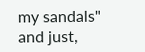my sandals" and just,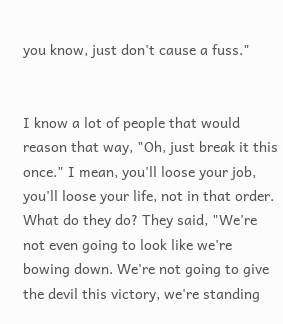you know, just don't cause a fuss."


I know a lot of people that would reason that way, "Oh, just break it this once." I mean, you'll loose your job, you'll loose your life, not in that order. What do they do? They said, "We're not even going to look like we're bowing down. We're not going to give the devil this victory, we're standing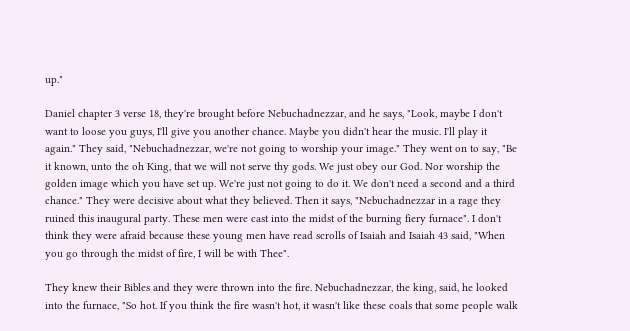up."

Daniel chapter 3 verse 18, they're brought before Nebuchadnezzar, and he says, "Look, maybe I don't want to loose you guys, I'll give you another chance. Maybe you didn't hear the music. I'll play it again." They said, "Nebuchadnezzar, we're not going to worship your image." They went on to say, "Be it known, unto the oh King, that we will not serve thy gods. We just obey our God. Nor worship the golden image which you have set up. We're just not going to do it. We don't need a second and a third chance." They were decisive about what they believed. Then it says, "Nebuchadnezzar in a rage they ruined this inaugural party. These men were cast into the midst of the burning fiery furnace". I don't think they were afraid because these young men have read scrolls of Isaiah and Isaiah 43 said, "When you go through the midst of fire, I will be with Thee".

They knew their Bibles and they were thrown into the fire. Nebuchadnezzar, the king, said, he looked into the furnace, "So hot. If you think the fire wasn't hot, it wasn't like these coals that some people walk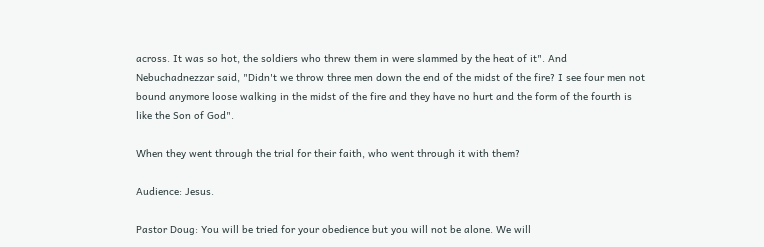across. It was so hot, the soldiers who threw them in were slammed by the heat of it". And Nebuchadnezzar said, "Didn't we throw three men down the end of the midst of the fire? I see four men not bound anymore loose walking in the midst of the fire and they have no hurt and the form of the fourth is like the Son of God".

When they went through the trial for their faith, who went through it with them?

Audience: Jesus.

Pastor Doug: You will be tried for your obedience but you will not be alone. We will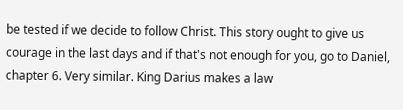be tested if we decide to follow Christ. This story ought to give us courage in the last days and if that's not enough for you, go to Daniel, chapter 6. Very similar. King Darius makes a law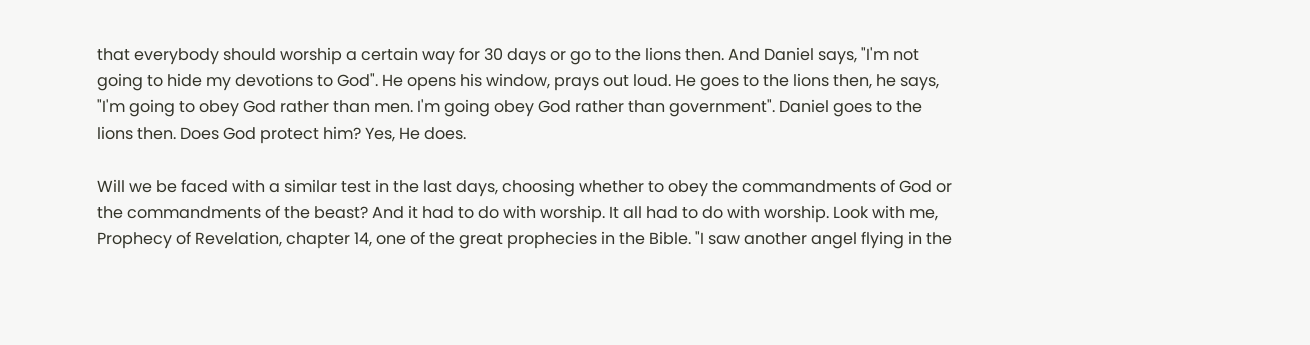that everybody should worship a certain way for 30 days or go to the lions then. And Daniel says, "I'm not going to hide my devotions to God". He opens his window, prays out loud. He goes to the lions then, he says, "I'm going to obey God rather than men. I'm going obey God rather than government". Daniel goes to the lions then. Does God protect him? Yes, He does.

Will we be faced with a similar test in the last days, choosing whether to obey the commandments of God or the commandments of the beast? And it had to do with worship. It all had to do with worship. Look with me, Prophecy of Revelation, chapter 14, one of the great prophecies in the Bible. "I saw another angel flying in the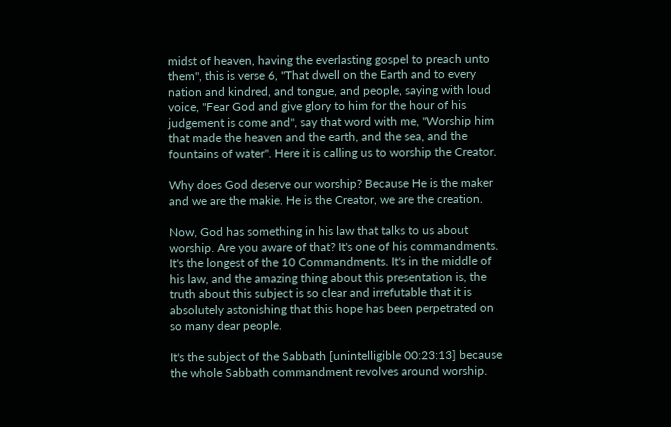midst of heaven, having the everlasting gospel to preach unto them", this is verse 6, "That dwell on the Earth and to every nation and kindred, and tongue, and people, saying with loud voice, "Fear God and give glory to him for the hour of his judgement is come and", say that word with me, "Worship him that made the heaven and the earth, and the sea, and the fountains of water". Here it is calling us to worship the Creator.

Why does God deserve our worship? Because He is the maker and we are the makie. He is the Creator, we are the creation.

Now, God has something in his law that talks to us about worship. Are you aware of that? It's one of his commandments. It's the longest of the 10 Commandments. It's in the middle of his law, and the amazing thing about this presentation is, the truth about this subject is so clear and irrefutable that it is absolutely astonishing that this hope has been perpetrated on so many dear people.

It's the subject of the Sabbath [unintelligible 00:23:13] because the whole Sabbath commandment revolves around worship.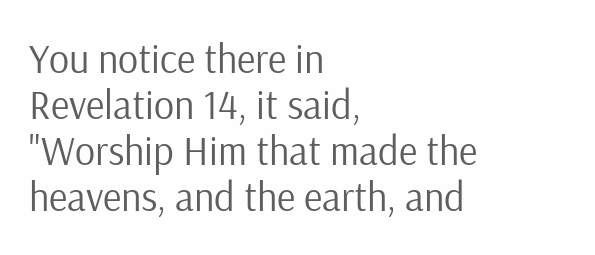You notice there in Revelation 14, it said, "Worship Him that made the heavens, and the earth, and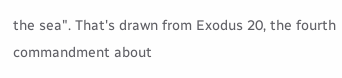the sea". That's drawn from Exodus 20, the fourth commandment about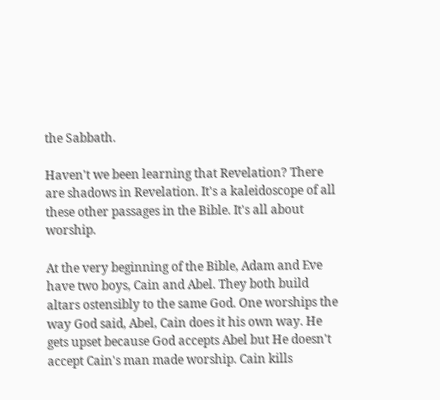the Sabbath.

Haven't we been learning that Revelation? There are shadows in Revelation. It's a kaleidoscope of all these other passages in the Bible. It's all about worship.

At the very beginning of the Bible, Adam and Eve have two boys, Cain and Abel. They both build altars ostensibly to the same God. One worships the way God said, Abel, Cain does it his own way. He gets upset because God accepts Abel but He doesn't accept Cain's man made worship. Cain kills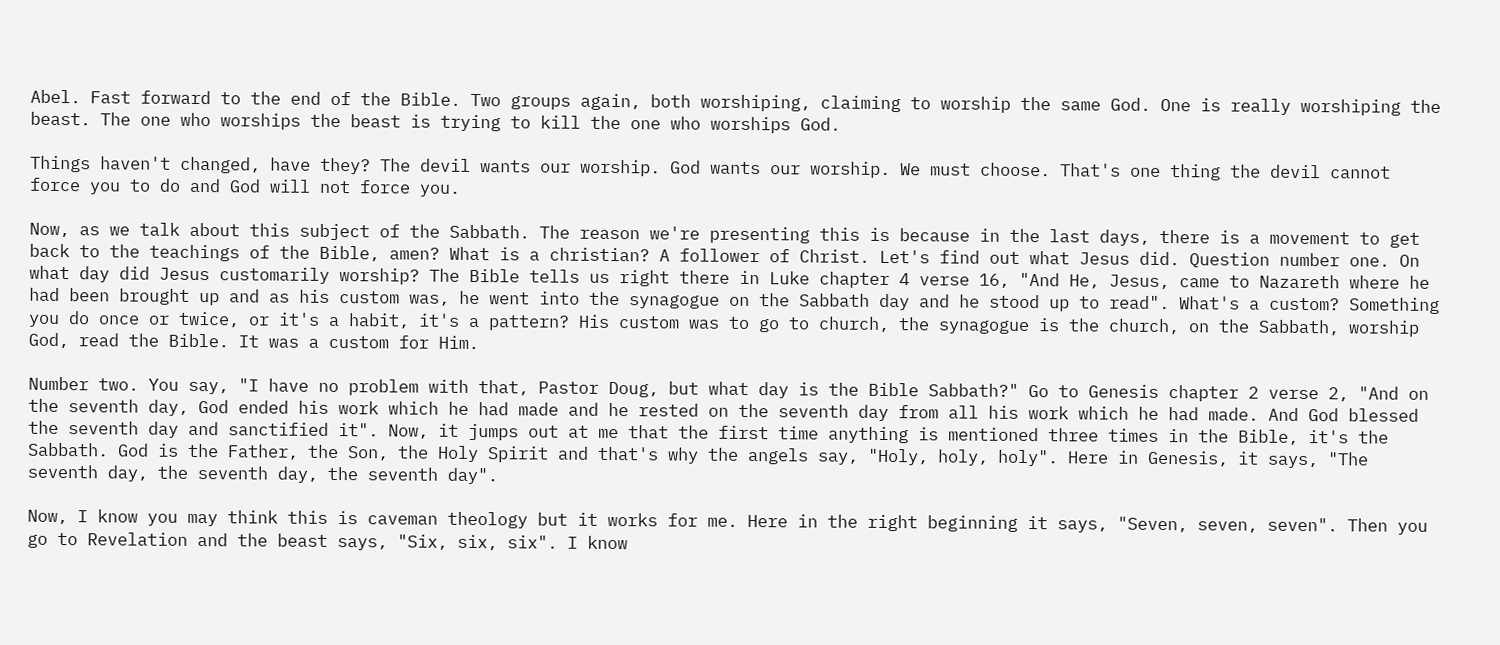Abel. Fast forward to the end of the Bible. Two groups again, both worshiping, claiming to worship the same God. One is really worshiping the beast. The one who worships the beast is trying to kill the one who worships God.

Things haven't changed, have they? The devil wants our worship. God wants our worship. We must choose. That's one thing the devil cannot force you to do and God will not force you.

Now, as we talk about this subject of the Sabbath. The reason we're presenting this is because in the last days, there is a movement to get back to the teachings of the Bible, amen? What is a christian? A follower of Christ. Let's find out what Jesus did. Question number one. On what day did Jesus customarily worship? The Bible tells us right there in Luke chapter 4 verse 16, "And He, Jesus, came to Nazareth where he had been brought up and as his custom was, he went into the synagogue on the Sabbath day and he stood up to read". What's a custom? Something you do once or twice, or it's a habit, it's a pattern? His custom was to go to church, the synagogue is the church, on the Sabbath, worship God, read the Bible. It was a custom for Him.

Number two. You say, "I have no problem with that, Pastor Doug, but what day is the Bible Sabbath?" Go to Genesis chapter 2 verse 2, "And on the seventh day, God ended his work which he had made and he rested on the seventh day from all his work which he had made. And God blessed the seventh day and sanctified it". Now, it jumps out at me that the first time anything is mentioned three times in the Bible, it's the Sabbath. God is the Father, the Son, the Holy Spirit and that's why the angels say, "Holy, holy, holy". Here in Genesis, it says, "The seventh day, the seventh day, the seventh day".

Now, I know you may think this is caveman theology but it works for me. Here in the right beginning it says, "Seven, seven, seven". Then you go to Revelation and the beast says, "Six, six, six". I know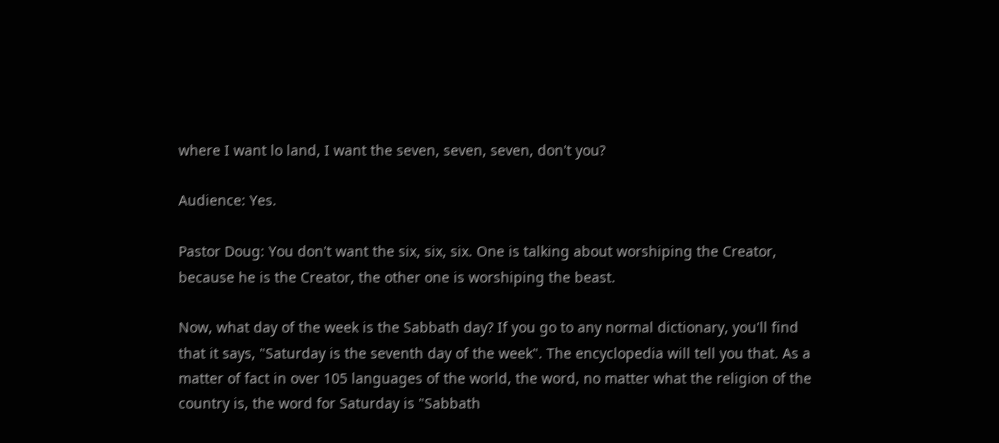where I want lo land, I want the seven, seven, seven, don't you?

Audience: Yes.

Pastor Doug: You don't want the six, six, six. One is talking about worshiping the Creator, because he is the Creator, the other one is worshiping the beast.

Now, what day of the week is the Sabbath day? If you go to any normal dictionary, you'll find that it says, "Saturday is the seventh day of the week". The encyclopedia will tell you that. As a matter of fact in over 105 languages of the world, the word, no matter what the religion of the country is, the word for Saturday is "Sabbath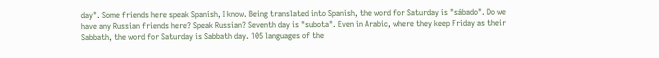day". Some friends here speak Spanish, I know. Being translated into Spanish, the word for Saturday is "sábado". Do we have any Russian friends here? Speak Russian? Seventh day is "subota". Even in Arabic, where they keep Friday as their Sabbath, the word for Saturday is Sabbath day. 105 languages of the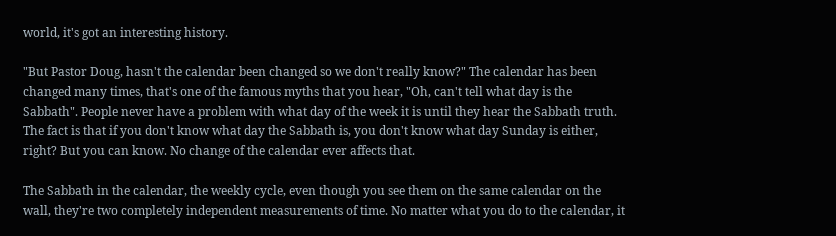world, it's got an interesting history.

"But Pastor Doug, hasn't the calendar been changed so we don't really know?" The calendar has been changed many times, that's one of the famous myths that you hear, "Oh, can't tell what day is the Sabbath". People never have a problem with what day of the week it is until they hear the Sabbath truth. The fact is that if you don't know what day the Sabbath is, you don't know what day Sunday is either, right? But you can know. No change of the calendar ever affects that.

The Sabbath in the calendar, the weekly cycle, even though you see them on the same calendar on the wall, they're two completely independent measurements of time. No matter what you do to the calendar, it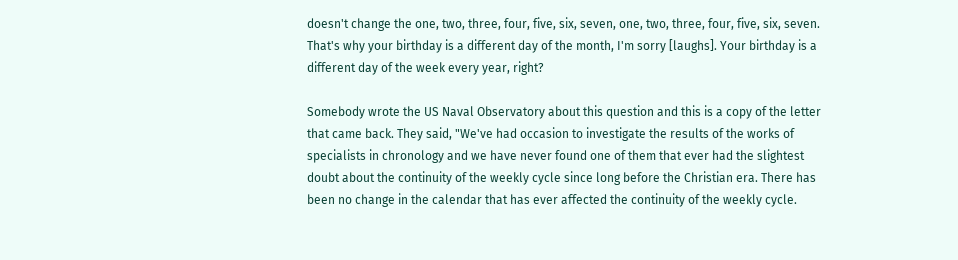doesn't change the one, two, three, four, five, six, seven, one, two, three, four, five, six, seven. That's why your birthday is a different day of the month, I'm sorry [laughs]. Your birthday is a different day of the week every year, right?

Somebody wrote the US Naval Observatory about this question and this is a copy of the letter that came back. They said, "We've had occasion to investigate the results of the works of specialists in chronology and we have never found one of them that ever had the slightest doubt about the continuity of the weekly cycle since long before the Christian era. There has been no change in the calendar that has ever affected the continuity of the weekly cycle.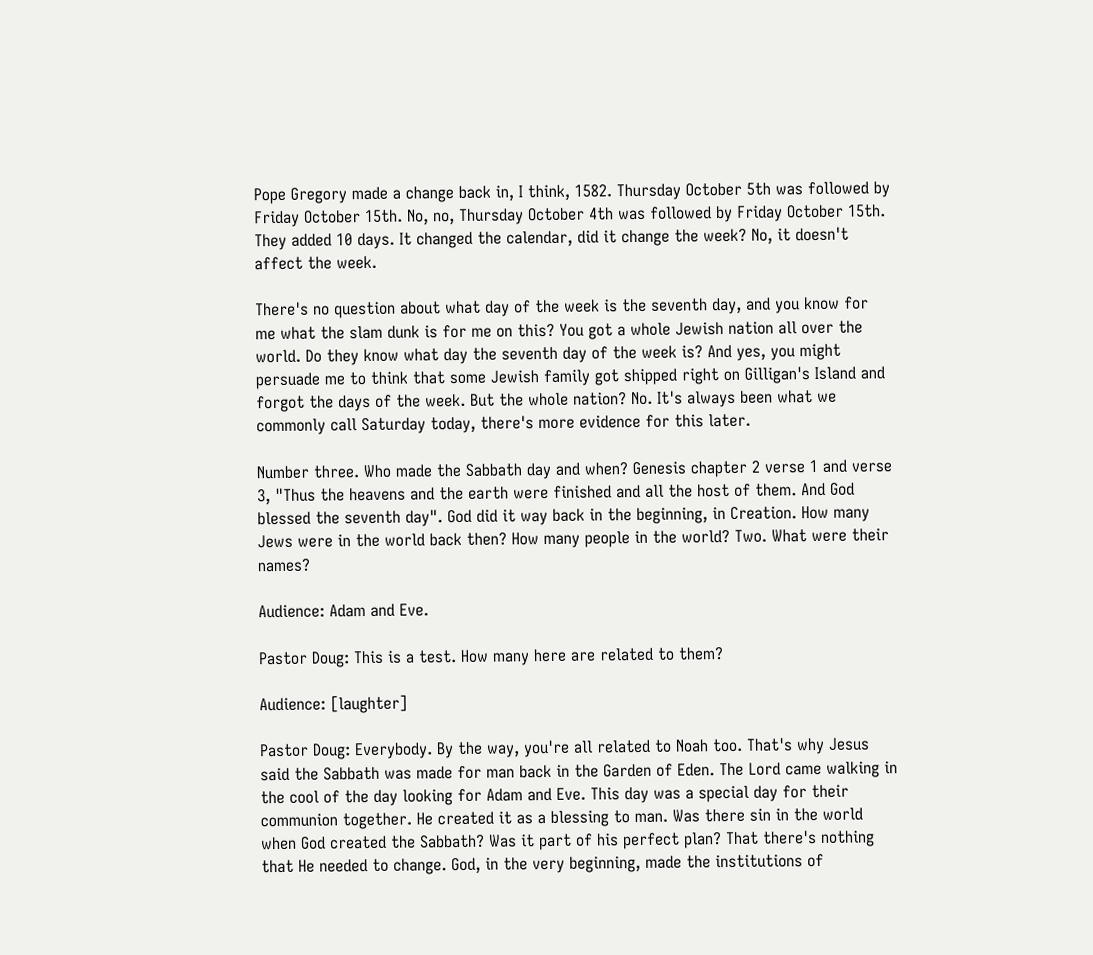Pope Gregory made a change back in, I think, 1582. Thursday October 5th was followed by Friday October 15th. No, no, Thursday October 4th was followed by Friday October 15th. They added 10 days. It changed the calendar, did it change the week? No, it doesn't affect the week.

There's no question about what day of the week is the seventh day, and you know for me what the slam dunk is for me on this? You got a whole Jewish nation all over the world. Do they know what day the seventh day of the week is? And yes, you might persuade me to think that some Jewish family got shipped right on Gilligan's Island and forgot the days of the week. But the whole nation? No. It's always been what we commonly call Saturday today, there's more evidence for this later.

Number three. Who made the Sabbath day and when? Genesis chapter 2 verse 1 and verse 3, "Thus the heavens and the earth were finished and all the host of them. And God blessed the seventh day". God did it way back in the beginning, in Creation. How many Jews were in the world back then? How many people in the world? Two. What were their names?

Audience: Adam and Eve.

Pastor Doug: This is a test. How many here are related to them?

Audience: [laughter]

Pastor Doug: Everybody. By the way, you're all related to Noah too. That's why Jesus said the Sabbath was made for man back in the Garden of Eden. The Lord came walking in the cool of the day looking for Adam and Eve. This day was a special day for their communion together. He created it as a blessing to man. Was there sin in the world when God created the Sabbath? Was it part of his perfect plan? That there's nothing that He needed to change. God, in the very beginning, made the institutions of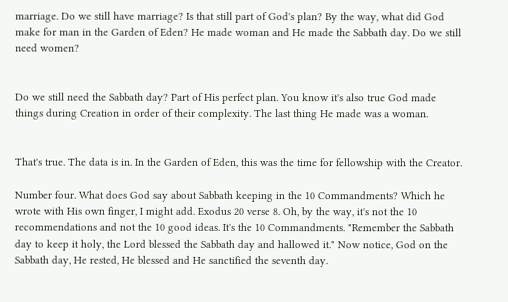marriage. Do we still have marriage? Is that still part of God's plan? By the way, what did God make for man in the Garden of Eden? He made woman and He made the Sabbath day. Do we still need women?


Do we still need the Sabbath day? Part of His perfect plan. You know it's also true God made things during Creation in order of their complexity. The last thing He made was a woman.


That's true. The data is in. In the Garden of Eden, this was the time for fellowship with the Creator.

Number four. What does God say about Sabbath keeping in the 10 Commandments? Which he wrote with His own finger, I might add. Exodus 20 verse 8. Oh, by the way, it's not the 10 recommendations and not the 10 good ideas. It's the 10 Commandments. "Remember the Sabbath day to keep it holy, the Lord blessed the Sabbath day and hallowed it." Now notice, God on the Sabbath day, He rested, He blessed and He sanctified the seventh day.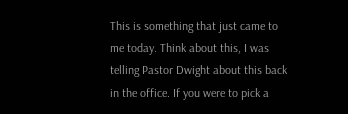This is something that just came to me today. Think about this, I was telling Pastor Dwight about this back in the office. If you were to pick a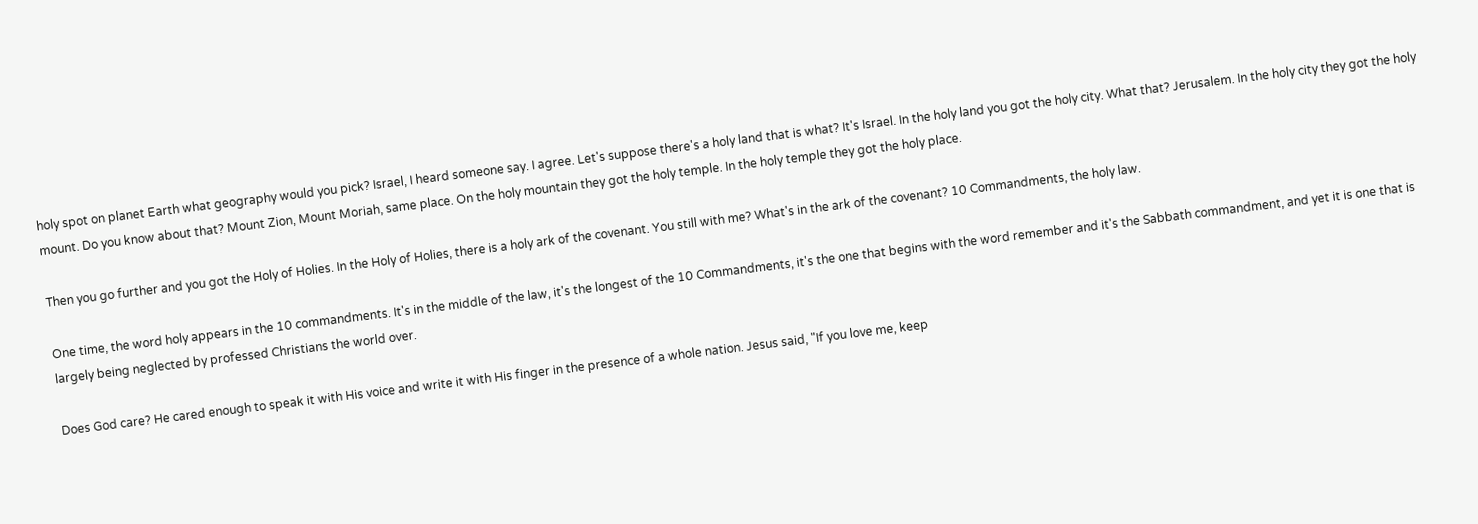holy spot on planet Earth what geography would you pick? Israel, I heard someone say. I agree. Let's suppose there's a holy land that is what? It's Israel. In the holy land you got the holy city. What that? Jerusalem. In the holy city they got the holy mount. Do you know about that? Mount Zion, Mount Moriah, same place. On the holy mountain they got the holy temple. In the holy temple they got the holy place.

Then you go further and you got the Holy of Holies. In the Holy of Holies, there is a holy ark of the covenant. You still with me? What's in the ark of the covenant? 10 Commandments, the holy law.

One time, the word holy appears in the 10 commandments. It's in the middle of the law, it's the longest of the 10 Commandments, it's the one that begins with the word remember and it's the Sabbath commandment, and yet it is one that is largely being neglected by professed Christians the world over.

Does God care? He cared enough to speak it with His voice and write it with His finger in the presence of a whole nation. Jesus said, "If you love me, keep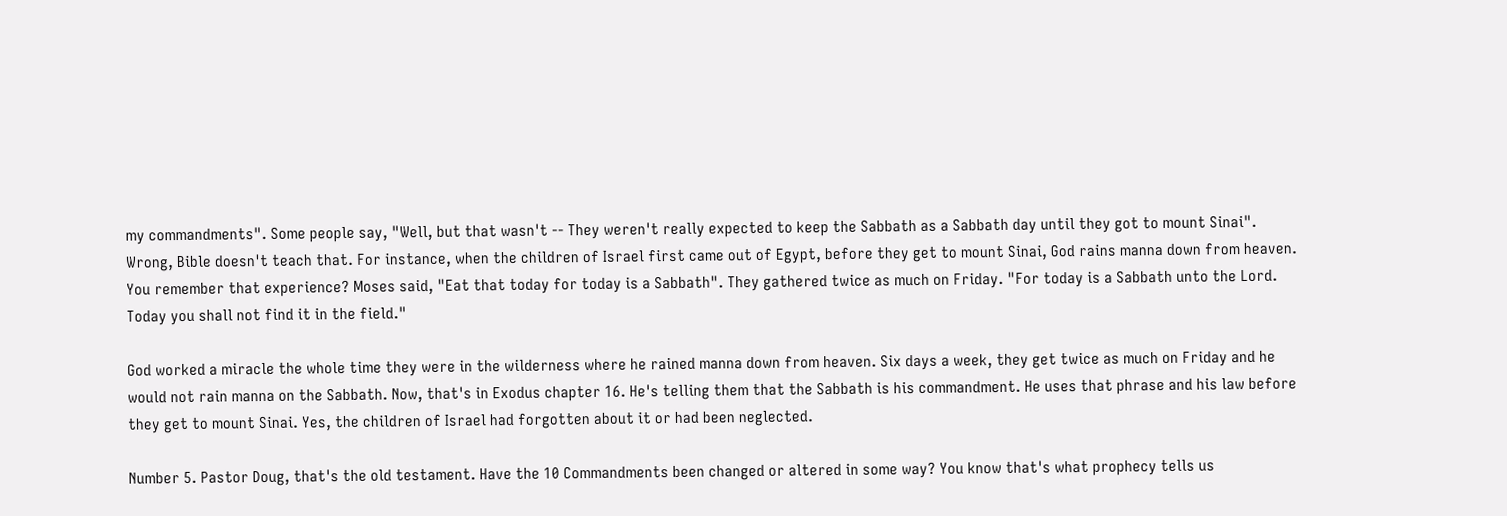my commandments". Some people say, "Well, but that wasn't -- They weren't really expected to keep the Sabbath as a Sabbath day until they got to mount Sinai". Wrong, Bible doesn't teach that. For instance, when the children of Israel first came out of Egypt, before they get to mount Sinai, God rains manna down from heaven. You remember that experience? Moses said, "Eat that today for today is a Sabbath". They gathered twice as much on Friday. "For today is a Sabbath unto the Lord. Today you shall not find it in the field."

God worked a miracle the whole time they were in the wilderness where he rained manna down from heaven. Six days a week, they get twice as much on Friday and he would not rain manna on the Sabbath. Now, that's in Exodus chapter 16. He's telling them that the Sabbath is his commandment. He uses that phrase and his law before they get to mount Sinai. Yes, the children of Israel had forgotten about it or had been neglected.

Number 5. Pastor Doug, that's the old testament. Have the 10 Commandments been changed or altered in some way? You know that's what prophecy tells us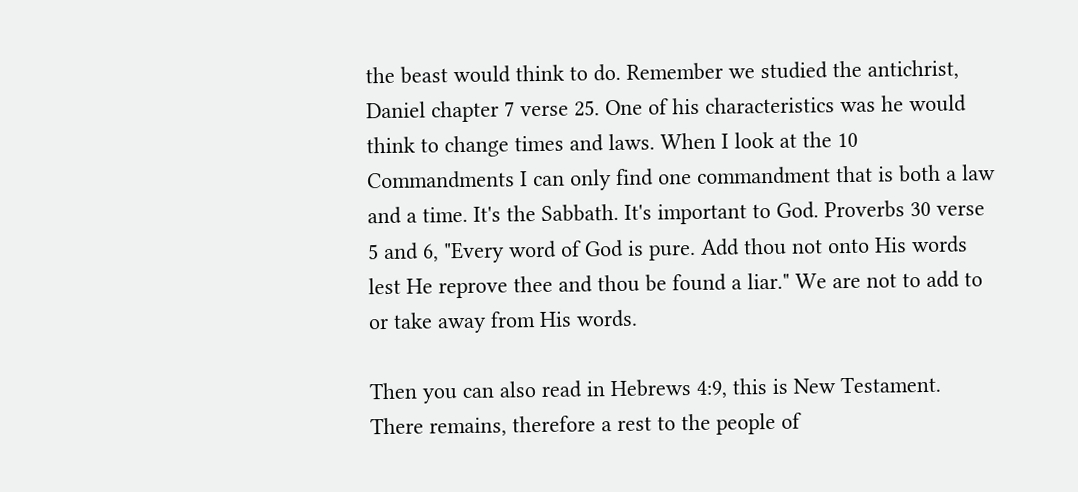the beast would think to do. Remember we studied the antichrist, Daniel chapter 7 verse 25. One of his characteristics was he would think to change times and laws. When I look at the 10 Commandments I can only find one commandment that is both a law and a time. It's the Sabbath. It's important to God. Proverbs 30 verse 5 and 6, "Every word of God is pure. Add thou not onto His words lest He reprove thee and thou be found a liar." We are not to add to or take away from His words.

Then you can also read in Hebrews 4:9, this is New Testament. There remains, therefore a rest to the people of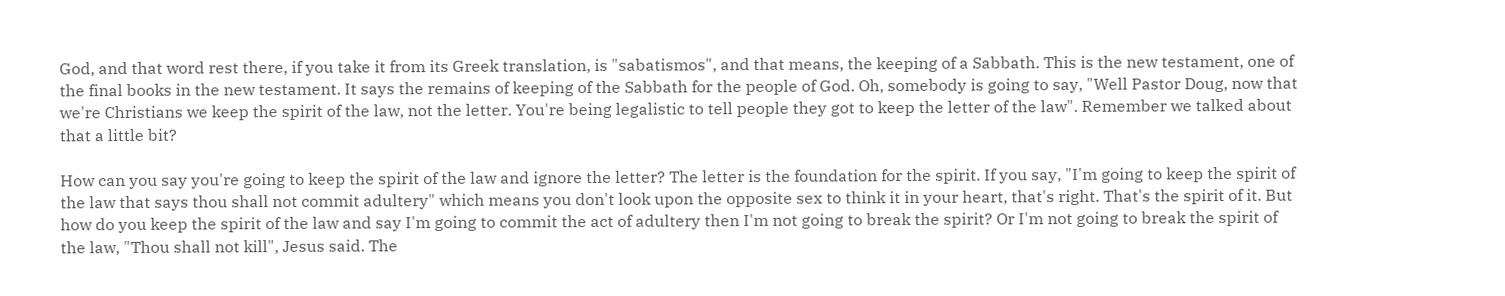God, and that word rest there, if you take it from its Greek translation, is "sabatismos", and that means, the keeping of a Sabbath. This is the new testament, one of the final books in the new testament. It says the remains of keeping of the Sabbath for the people of God. Oh, somebody is going to say, "Well Pastor Doug, now that we're Christians we keep the spirit of the law, not the letter. You're being legalistic to tell people they got to keep the letter of the law". Remember we talked about that a little bit?

How can you say you're going to keep the spirit of the law and ignore the letter? The letter is the foundation for the spirit. If you say, "I'm going to keep the spirit of the law that says thou shall not commit adultery" which means you don't look upon the opposite sex to think it in your heart, that's right. That's the spirit of it. But how do you keep the spirit of the law and say I'm going to commit the act of adultery then I'm not going to break the spirit? Or I'm not going to break the spirit of the law, "Thou shall not kill", Jesus said. The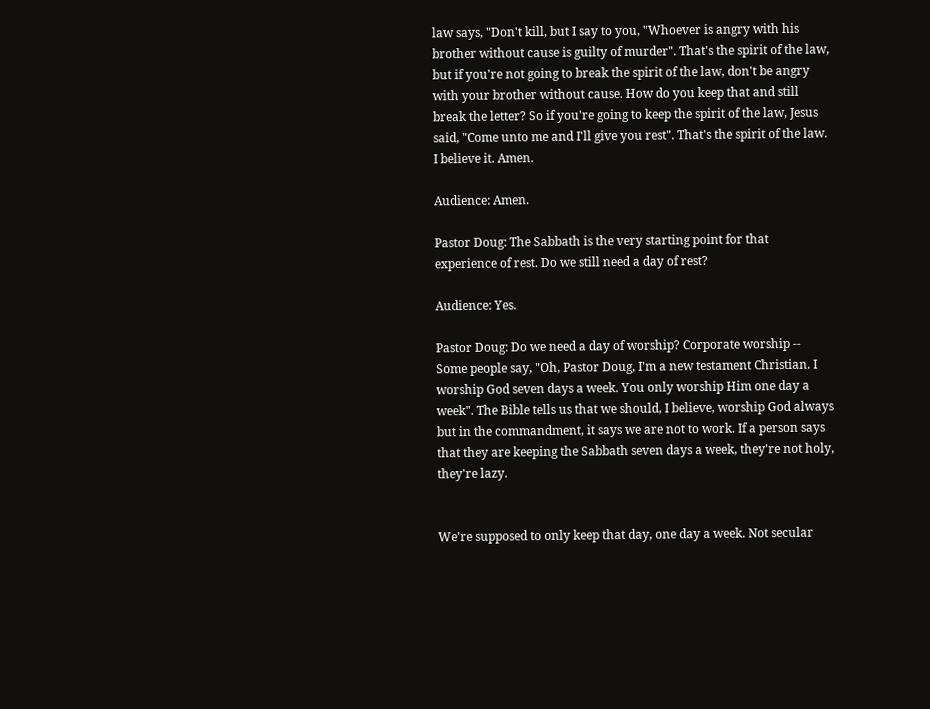law says, "Don't kill, but I say to you, "Whoever is angry with his brother without cause is guilty of murder". That's the spirit of the law, but if you're not going to break the spirit of the law, don't be angry with your brother without cause. How do you keep that and still break the letter? So if you're going to keep the spirit of the law, Jesus said, "Come unto me and I'll give you rest". That's the spirit of the law. I believe it. Amen.

Audience: Amen.

Pastor Doug: The Sabbath is the very starting point for that experience of rest. Do we still need a day of rest?

Audience: Yes.

Pastor Doug: Do we need a day of worship? Corporate worship -- Some people say, "Oh, Pastor Doug, I'm a new testament Christian. I worship God seven days a week. You only worship Him one day a week". The Bible tells us that we should, I believe, worship God always but in the commandment, it says we are not to work. If a person says that they are keeping the Sabbath seven days a week, they're not holy, they're lazy.


We're supposed to only keep that day, one day a week. Not secular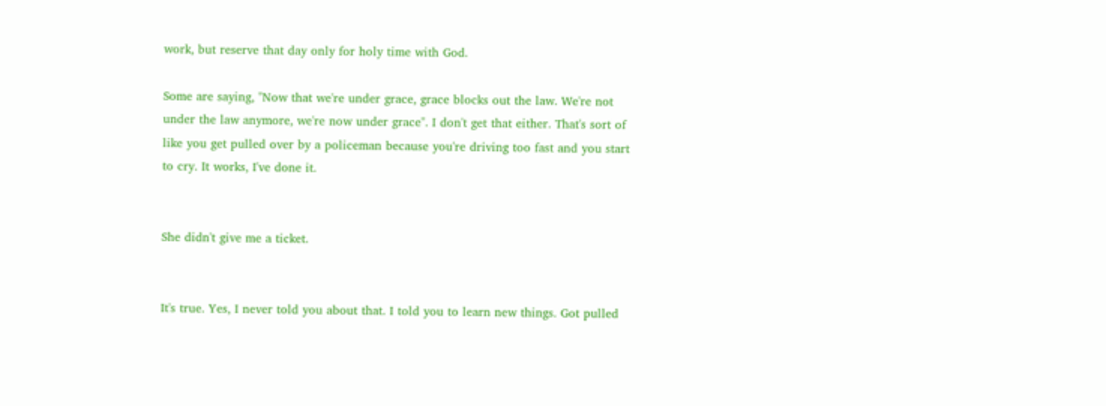work, but reserve that day only for holy time with God.

Some are saying, "Now that we're under grace, grace blocks out the law. We're not under the law anymore, we're now under grace". I don't get that either. That's sort of like you get pulled over by a policeman because you're driving too fast and you start to cry. It works, I've done it.


She didn't give me a ticket.


It's true. Yes, I never told you about that. I told you to learn new things. Got pulled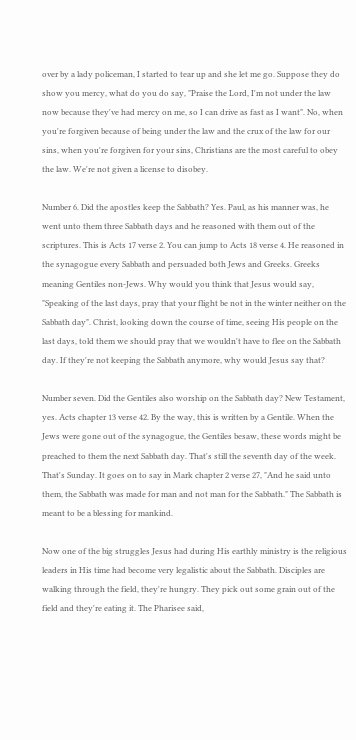over by a lady policeman, I started to tear up and she let me go. Suppose they do show you mercy, what do you do say, "Praise the Lord, I'm not under the law now because they've had mercy on me, so I can drive as fast as I want". No, when you're forgiven because of being under the law and the crux of the law for our sins, when you're forgiven for your sins, Christians are the most careful to obey the law. We're not given a license to disobey.

Number 6. Did the apostles keep the Sabbath? Yes. Paul, as his manner was, he went unto them three Sabbath days and he reasoned with them out of the scriptures. This is Acts 17 verse 2. You can jump to Acts 18 verse 4. He reasoned in the synagogue every Sabbath and persuaded both Jews and Greeks. Greeks meaning Gentiles non-Jews. Why would you think that Jesus would say, "Speaking of the last days, pray that your flight be not in the winter neither on the Sabbath day". Christ, looking down the course of time, seeing His people on the last days, told them we should pray that we wouldn't have to flee on the Sabbath day. If they're not keeping the Sabbath anymore, why would Jesus say that?

Number seven. Did the Gentiles also worship on the Sabbath day? New Testament, yes. Acts chapter 13 verse 42. By the way, this is written by a Gentile. When the Jews were gone out of the synagogue, the Gentiles besaw, these words might be preached to them the next Sabbath day. That's still the seventh day of the week. That's Sunday. It goes on to say in Mark chapter 2 verse 27, "And he said unto them, the Sabbath was made for man and not man for the Sabbath." The Sabbath is meant to be a blessing for mankind.

Now one of the big struggles Jesus had during His earthly ministry is the religious leaders in His time had become very legalistic about the Sabbath. Disciples are walking through the field, they're hungry. They pick out some grain out of the field and they're eating it. The Pharisee said,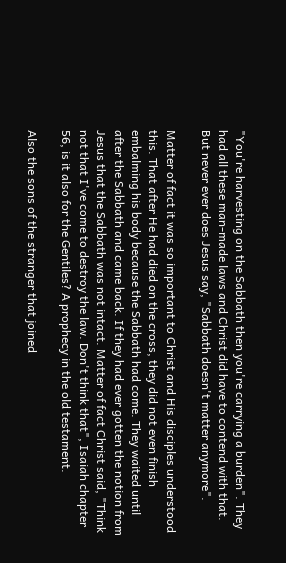"You're harvesting on the Sabbath then you're carrying a burden". They had all these man-made laws and Christ did have to contend with that. But never ever does Jesus say, "Sabbath doesn't matter anymore".

Matter of fact it was so important to Christ and His disciples understood this. That after He had died on the cross, they did not even finish embalming his body because the Sabbath had come. They waited until after the Sabbath and came back. If they had ever gotten the notion from Jesus that the Sabbath was not intact. Matter of fact Christ said, "Think not that I've come to destroy the law. Don't think that", Isaiah chapter 56, is it also for the Gentiles? A prophecy in the old testament.

Also the sons of the stranger that joined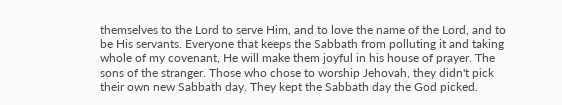themselves to the Lord to serve Him, and to love the name of the Lord, and to be His servants. Everyone that keeps the Sabbath from polluting it and taking whole of my covenant, He will make them joyful in his house of prayer. The sons of the stranger. Those who chose to worship Jehovah, they didn't pick their own new Sabbath day. They kept the Sabbath day the God picked.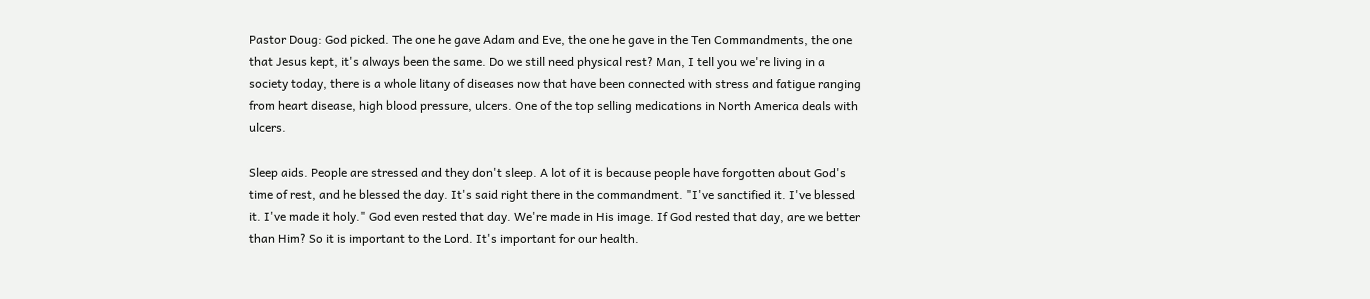Pastor Doug: God picked. The one he gave Adam and Eve, the one he gave in the Ten Commandments, the one that Jesus kept, it's always been the same. Do we still need physical rest? Man, I tell you we're living in a society today, there is a whole litany of diseases now that have been connected with stress and fatigue ranging from heart disease, high blood pressure, ulcers. One of the top selling medications in North America deals with ulcers.

Sleep aids. People are stressed and they don't sleep. A lot of it is because people have forgotten about God's time of rest, and he blessed the day. It's said right there in the commandment. "I've sanctified it. I've blessed it. I've made it holy." God even rested that day. We're made in His image. If God rested that day, are we better than Him? So it is important to the Lord. It's important for our health.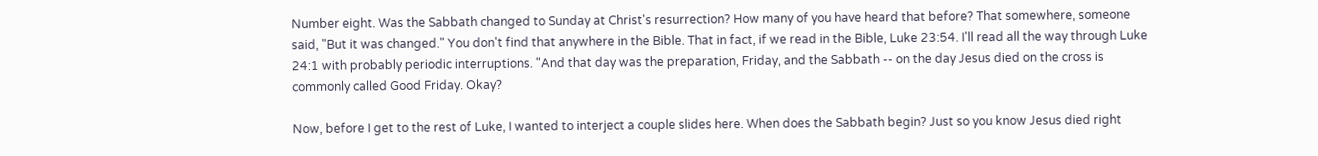Number eight. Was the Sabbath changed to Sunday at Christ's resurrection? How many of you have heard that before? That somewhere, someone said, "But it was changed." You don't find that anywhere in the Bible. That in fact, if we read in the Bible, Luke 23:54. I'll read all the way through Luke 24:1 with probably periodic interruptions. "And that day was the preparation, Friday, and the Sabbath -- on the day Jesus died on the cross is commonly called Good Friday. Okay?

Now, before I get to the rest of Luke, I wanted to interject a couple slides here. When does the Sabbath begin? Just so you know Jesus died right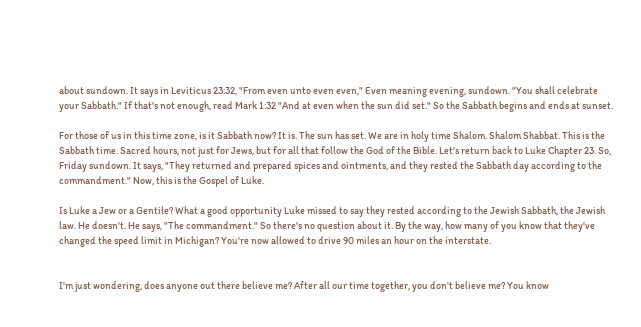about sundown. It says in Leviticus 23:32, "From even unto even even," Even meaning evening, sundown. "You shall celebrate your Sabbath." If that's not enough, read Mark 1:32 "And at even when the sun did set." So the Sabbath begins and ends at sunset.

For those of us in this time zone, is it Sabbath now? It is. The sun has set. We are in holy time Shalom. Shalom Shabbat. This is the Sabbath time. Sacred hours, not just for Jews, but for all that follow the God of the Bible. Let's return back to Luke Chapter 23. So, Friday sundown. It says, "They returned and prepared spices and ointments, and they rested the Sabbath day according to the commandment." Now, this is the Gospel of Luke.

Is Luke a Jew or a Gentile? What a good opportunity Luke missed to say they rested according to the Jewish Sabbath, the Jewish law. He doesn't. He says, "The commandment." So there's no question about it. By the way, how many of you know that they've changed the speed limit in Michigan? You're now allowed to drive 90 miles an hour on the interstate.


I'm just wondering, does anyone out there believe me? After all our time together, you don't believe me? You know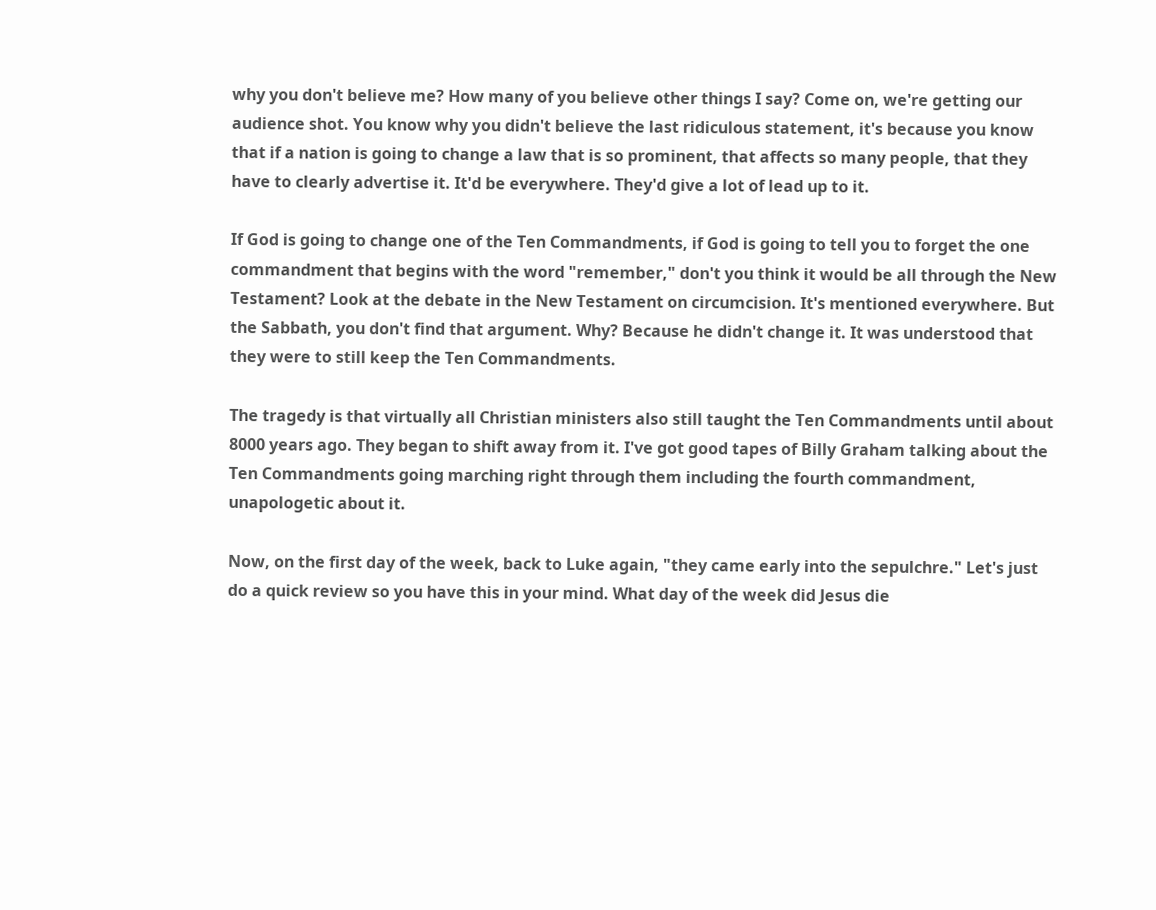why you don't believe me? How many of you believe other things I say? Come on, we're getting our audience shot. You know why you didn't believe the last ridiculous statement, it's because you know that if a nation is going to change a law that is so prominent, that affects so many people, that they have to clearly advertise it. It'd be everywhere. They'd give a lot of lead up to it.

If God is going to change one of the Ten Commandments, if God is going to tell you to forget the one commandment that begins with the word "remember," don't you think it would be all through the New Testament? Look at the debate in the New Testament on circumcision. It's mentioned everywhere. But the Sabbath, you don't find that argument. Why? Because he didn't change it. It was understood that they were to still keep the Ten Commandments.

The tragedy is that virtually all Christian ministers also still taught the Ten Commandments until about 8000 years ago. They began to shift away from it. I've got good tapes of Billy Graham talking about the Ten Commandments going marching right through them including the fourth commandment, unapologetic about it.

Now, on the first day of the week, back to Luke again, "they came early into the sepulchre." Let's just do a quick review so you have this in your mind. What day of the week did Jesus die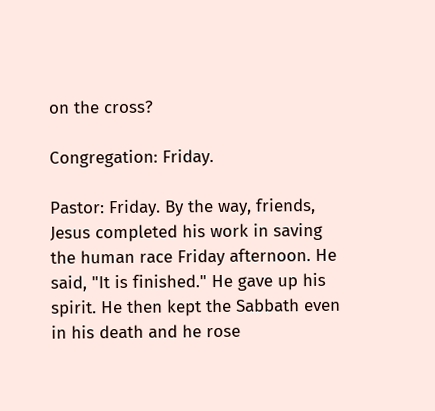on the cross?

Congregation: Friday.

Pastor: Friday. By the way, friends, Jesus completed his work in saving the human race Friday afternoon. He said, "It is finished." He gave up his spirit. He then kept the Sabbath even in his death and he rose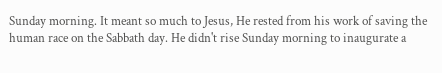Sunday morning. It meant so much to Jesus, He rested from his work of saving the human race on the Sabbath day. He didn't rise Sunday morning to inaugurate a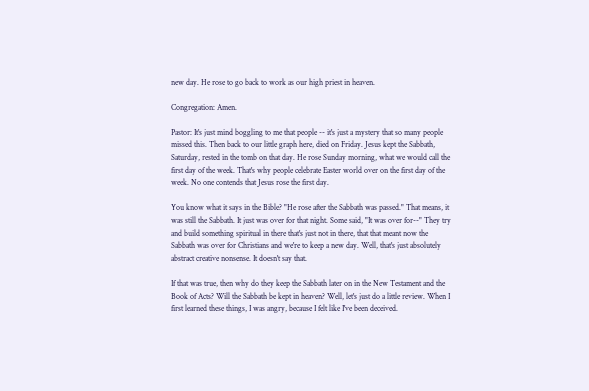new day. He rose to go back to work as our high priest in heaven.

Congregation: Amen.

Pastor: It's just mind boggling to me that people -- it's just a mystery that so many people missed this. Then back to our little graph here, died on Friday. Jesus kept the Sabbath, Saturday, rested in the tomb on that day. He rose Sunday morning, what we would call the first day of the week. That's why people celebrate Easter world over on the first day of the week. No one contends that Jesus rose the first day.

You know what it says in the Bible? "He rose after the Sabbath was passed." That means, it was still the Sabbath. It just was over for that night. Some said, "It was over for--" They try and build something spiritual in there that's just not in there, that that meant now the Sabbath was over for Christians and we're to keep a new day. Well, that's just absolutely abstract creative nonsense. It doesn't say that.

If that was true, then why do they keep the Sabbath later on in the New Testament and the Book of Acts? Will the Sabbath be kept in heaven? Well, let's just do a little review. When I first learned these things, I was angry, because I felt like I've been deceived.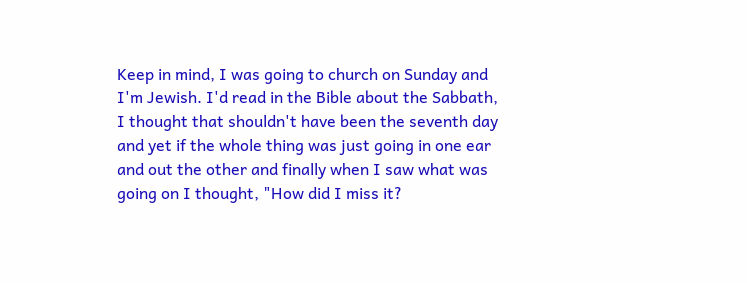Keep in mind, I was going to church on Sunday and I'm Jewish. I'd read in the Bible about the Sabbath, I thought that shouldn't have been the seventh day and yet if the whole thing was just going in one ear and out the other and finally when I saw what was going on I thought, "How did I miss it?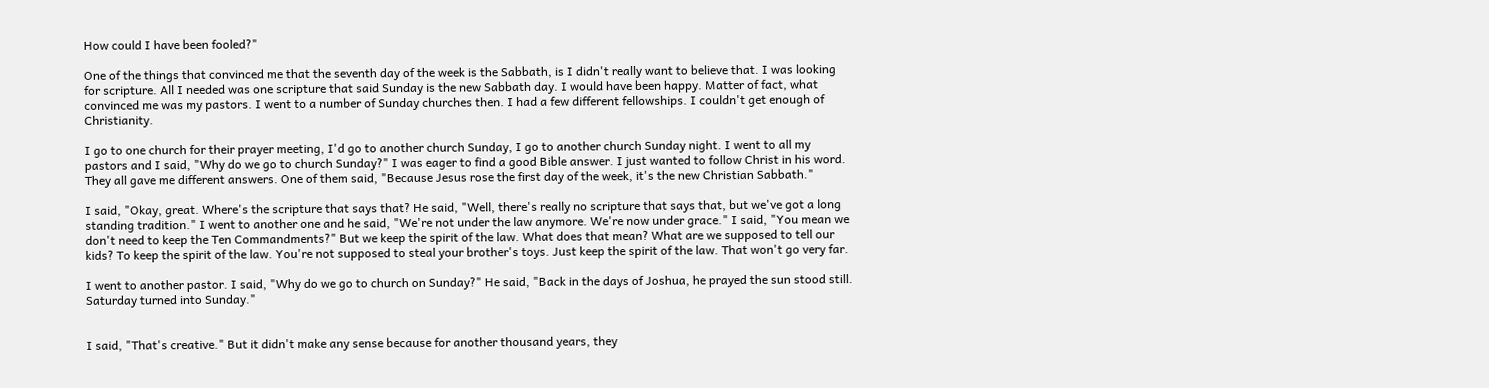How could I have been fooled?"

One of the things that convinced me that the seventh day of the week is the Sabbath, is I didn't really want to believe that. I was looking for scripture. All I needed was one scripture that said Sunday is the new Sabbath day. I would have been happy. Matter of fact, what convinced me was my pastors. I went to a number of Sunday churches then. I had a few different fellowships. I couldn't get enough of Christianity.

I go to one church for their prayer meeting, I'd go to another church Sunday, I go to another church Sunday night. I went to all my pastors and I said, "Why do we go to church Sunday?" I was eager to find a good Bible answer. I just wanted to follow Christ in his word. They all gave me different answers. One of them said, "Because Jesus rose the first day of the week, it's the new Christian Sabbath."

I said, "Okay, great. Where's the scripture that says that? He said, "Well, there's really no scripture that says that, but we've got a long standing tradition." I went to another one and he said, "We're not under the law anymore. We're now under grace." I said, "You mean we don't need to keep the Ten Commandments?" But we keep the spirit of the law. What does that mean? What are we supposed to tell our kids? To keep the spirit of the law. You're not supposed to steal your brother's toys. Just keep the spirit of the law. That won't go very far.

I went to another pastor. I said, "Why do we go to church on Sunday?" He said, "Back in the days of Joshua, he prayed the sun stood still. Saturday turned into Sunday."


I said, "That's creative." But it didn't make any sense because for another thousand years, they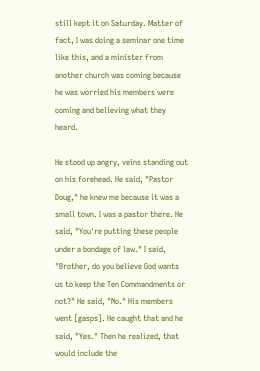still kept it on Saturday. Matter of fact, I was doing a seminar one time like this, and a minister from another church was coming because he was worried his members were coming and believing what they heard.

He stood up angry, veins standing out on his forehead. He said, "Pastor Doug," he knew me because it was a small town. I was a pastor there. He said, "You're putting these people under a bondage of law." I said, "Brother, do you believe God wants us to keep the Ten Commandments or not?" He said, "No." His members went [gasps]. He caught that and he said, "Yes." Then he realized, that would include the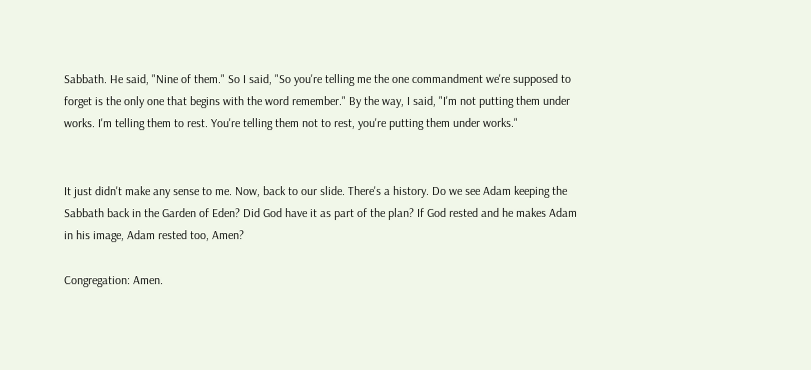Sabbath. He said, "Nine of them." So I said, "So you're telling me the one commandment we're supposed to forget is the only one that begins with the word remember." By the way, I said, "I'm not putting them under works. I'm telling them to rest. You're telling them not to rest, you're putting them under works."


It just didn't make any sense to me. Now, back to our slide. There's a history. Do we see Adam keeping the Sabbath back in the Garden of Eden? Did God have it as part of the plan? If God rested and he makes Adam in his image, Adam rested too, Amen?

Congregation: Amen.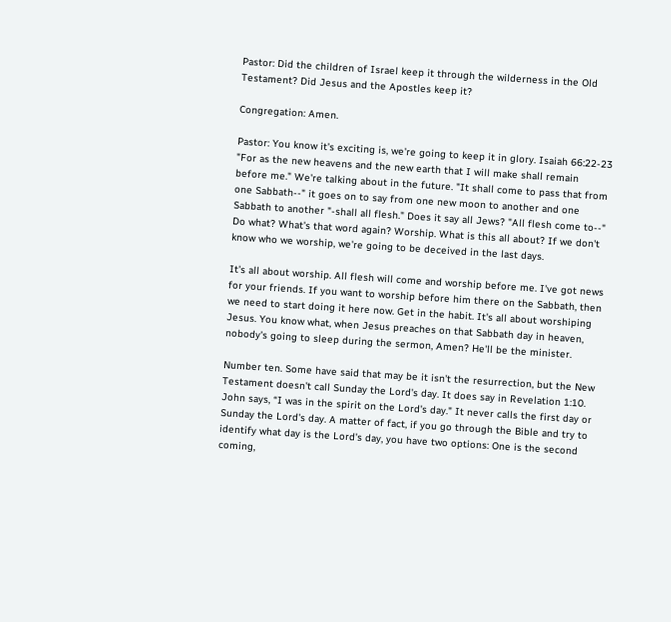Pastor: Did the children of Israel keep it through the wilderness in the Old Testament? Did Jesus and the Apostles keep it?

Congregation: Amen.

Pastor: You know it's exciting is, we're going to keep it in glory. Isaiah 66:22-23 "For as the new heavens and the new earth that I will make shall remain before me." We're talking about in the future. "It shall come to pass that from one Sabbath--" it goes on to say from one new moon to another and one Sabbath to another "-shall all flesh." Does it say all Jews? "All flesh come to--" Do what? What's that word again? Worship. What is this all about? If we don't know who we worship, we're going to be deceived in the last days.

It's all about worship. All flesh will come and worship before me. I've got news for your friends. If you want to worship before him there on the Sabbath, then we need to start doing it here now. Get in the habit. It's all about worshiping Jesus. You know what, when Jesus preaches on that Sabbath day in heaven, nobody's going to sleep during the sermon, Amen? He'll be the minister.

Number ten. Some have said that may be it isn't the resurrection, but the New Testament doesn't call Sunday the Lord's day. It does say in Revelation 1:10. John says, “I was in the spirit on the Lord's day." It never calls the first day or Sunday the Lord's day. A matter of fact, if you go through the Bible and try to identify what day is the Lord's day, you have two options: One is the second coming,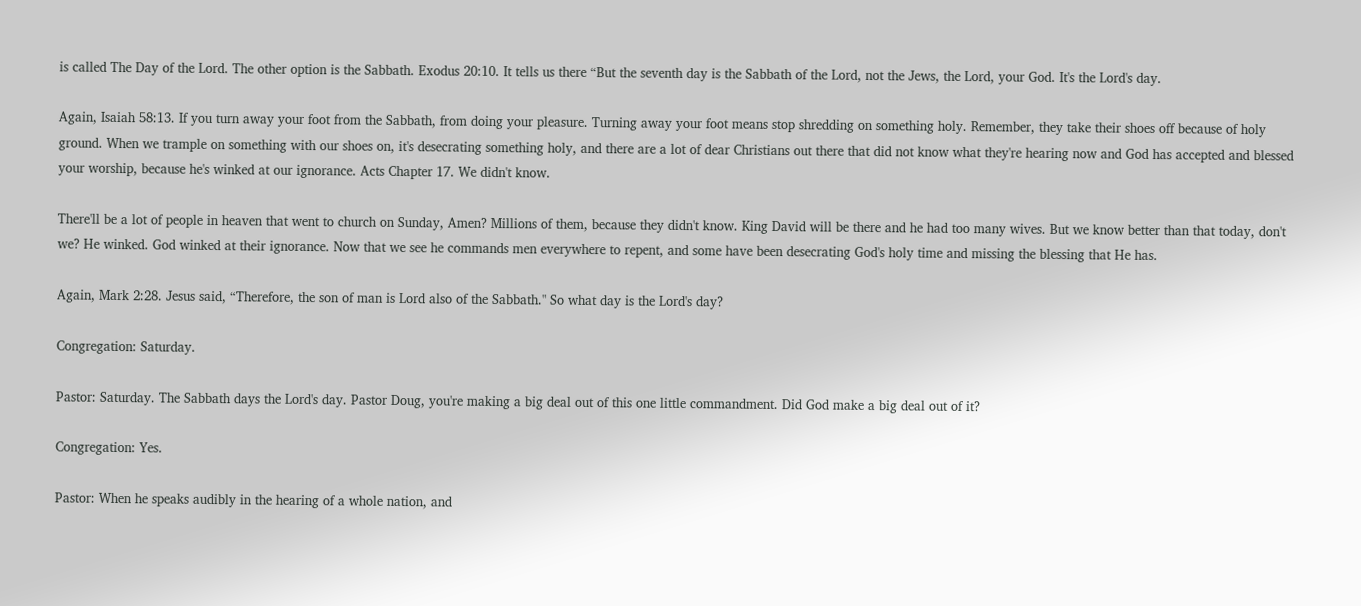is called The Day of the Lord. The other option is the Sabbath. Exodus 20:10. It tells us there “But the seventh day is the Sabbath of the Lord, not the Jews, the Lord, your God. It's the Lord's day.

Again, Isaiah 58:13. If you turn away your foot from the Sabbath, from doing your pleasure. Turning away your foot means stop shredding on something holy. Remember, they take their shoes off because of holy ground. When we trample on something with our shoes on, it's desecrating something holy, and there are a lot of dear Christians out there that did not know what they're hearing now and God has accepted and blessed your worship, because he's winked at our ignorance. Acts Chapter 17. We didn't know.

There'll be a lot of people in heaven that went to church on Sunday, Amen? Millions of them, because they didn't know. King David will be there and he had too many wives. But we know better than that today, don't we? He winked. God winked at their ignorance. Now that we see he commands men everywhere to repent, and some have been desecrating God's holy time and missing the blessing that He has.

Again, Mark 2:28. Jesus said, “Therefore, the son of man is Lord also of the Sabbath." So what day is the Lord's day?

Congregation: Saturday.

Pastor: Saturday. The Sabbath days the Lord's day. Pastor Doug, you're making a big deal out of this one little commandment. Did God make a big deal out of it?

Congregation: Yes.

Pastor: When he speaks audibly in the hearing of a whole nation, and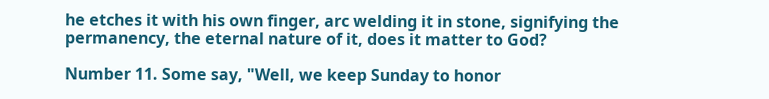he etches it with his own finger, arc welding it in stone, signifying the permanency, the eternal nature of it, does it matter to God?

Number 11. Some say, "Well, we keep Sunday to honor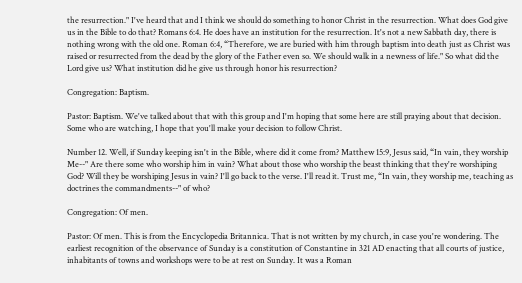the resurrection." I've heard that and I think we should do something to honor Christ in the resurrection. What does God give us in the Bible to do that? Romans 6:4. He does have an institution for the resurrection. It's not a new Sabbath day, there is nothing wrong with the old one. Roman 6:4, “Therefore, we are buried with him through baptism into death just as Christ was raised or resurrected from the dead by the glory of the Father even so. We should walk in a newness of life." So what did the Lord give us? What institution did he give us through honor his resurrection?

Congregation: Baptism.

Pastor: Baptism. We've talked about that with this group and I'm hoping that some here are still praying about that decision. Some who are watching, I hope that you'll make your decision to follow Christ.

Number 12. Well, if Sunday keeping isn't in the Bible, where did it come from? Matthew 15:9, Jesus said, “In vain, they worship Me--" Are there some who worship him in vain? What about those who worship the beast thinking that they're worshiping God? Will they be worshiping Jesus in vain? I'll go back to the verse. I'll read it. Trust me, “In vain, they worship me, teaching as doctrines the commandments--" of who?

Congregation: Of men.

Pastor: Of men. This is from the Encyclopedia Britannica. That is not written by my church, in case you're wondering. The earliest recognition of the observance of Sunday is a constitution of Constantine in 321 AD enacting that all courts of justice, inhabitants of towns and workshops were to be at rest on Sunday. It was a Roman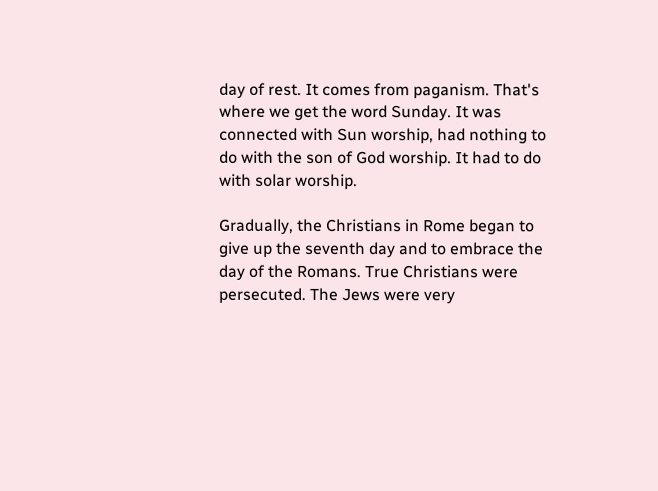day of rest. It comes from paganism. That's where we get the word Sunday. It was connected with Sun worship, had nothing to do with the son of God worship. It had to do with solar worship.

Gradually, the Christians in Rome began to give up the seventh day and to embrace the day of the Romans. True Christians were persecuted. The Jews were very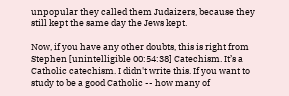unpopular they called them Judaizers, because they still kept the same day the Jews kept.

Now, if you have any other doubts, this is right from Stephen [unintelligible 00:54:38] Catechism. It’s a Catholic catechism. I didn't write this. If you want to study to be a good Catholic -- how many of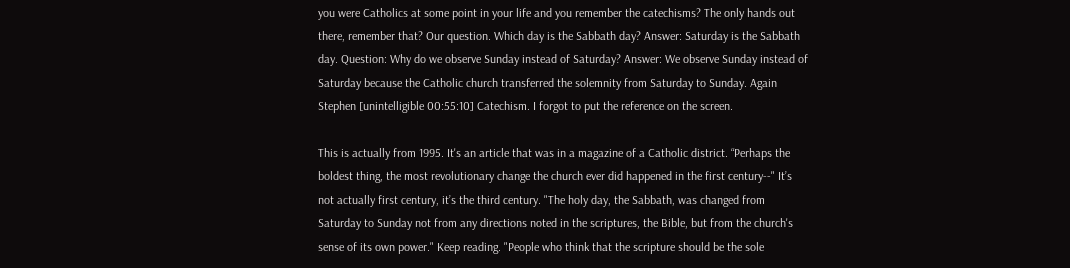you were Catholics at some point in your life and you remember the catechisms? The only hands out there, remember that? Our question. Which day is the Sabbath day? Answer: Saturday is the Sabbath day. Question: Why do we observe Sunday instead of Saturday? Answer: We observe Sunday instead of Saturday because the Catholic church transferred the solemnity from Saturday to Sunday. Again Stephen [unintelligible 00:55:10] Catechism. I forgot to put the reference on the screen.

This is actually from 1995. It's an article that was in a magazine of a Catholic district. “Perhaps the boldest thing, the most revolutionary change the church ever did happened in the first century--" It’s not actually first century, it’s the third century. "The holy day, the Sabbath, was changed from Saturday to Sunday not from any directions noted in the scriptures, the Bible, but from the church's sense of its own power." Keep reading. "People who think that the scripture should be the sole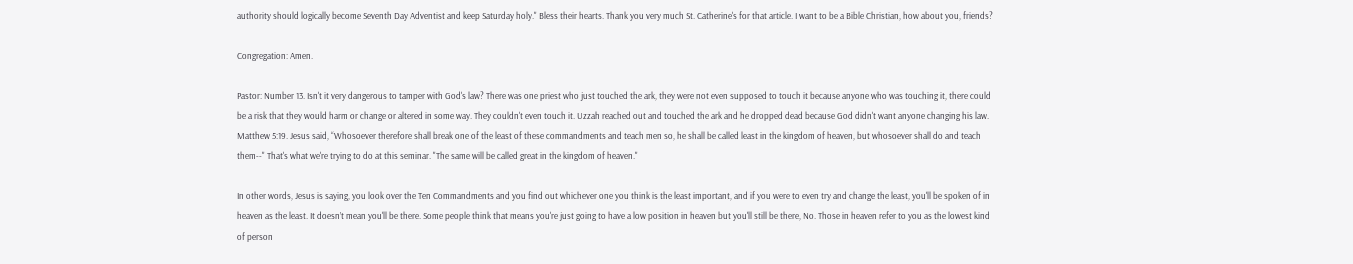authority should logically become Seventh Day Adventist and keep Saturday holy." Bless their hearts. Thank you very much St. Catherine's for that article. I want to be a Bible Christian, how about you, friends?

Congregation: Amen.

Pastor: Number 13. Isn't it very dangerous to tamper with God's law? There was one priest who just touched the ark, they were not even supposed to touch it because anyone who was touching it, there could be a risk that they would harm or change or altered in some way. They couldn't even touch it. Uzzah reached out and touched the ark and he dropped dead because God didn't want anyone changing his law. Matthew 5:19. Jesus said, “Whosoever therefore shall break one of the least of these commandments and teach men so, he shall be called least in the kingdom of heaven, but whosoever shall do and teach them--" That's what we're trying to do at this seminar. "The same will be called great in the kingdom of heaven."

In other words, Jesus is saying, you look over the Ten Commandments and you find out whichever one you think is the least important, and if you were to even try and change the least, you'll be spoken of in heaven as the least. It doesn’t mean you'll be there. Some people think that means you're just going to have a low position in heaven but you'll still be there, No. Those in heaven refer to you as the lowest kind of person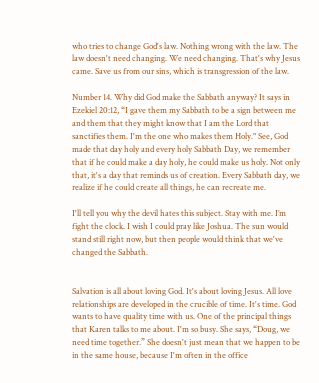who tries to change God's law. Nothing wrong with the law. The law doesn't need changing. We need changing. That's why Jesus came. Save us from our sins, which is transgression of the law.

Number 14. Why did God make the Sabbath anyway? It says in Ezekiel 20:12, “I gave them my Sabbath to be a sign between me and them that they might know that I am the Lord that sanctifies them. I'm the one who makes them Holy." See, God made that day holy and every holy Sabbath Day, we remember that if he could make a day holy, he could make us holy. Not only that, it's a day that reminds us of creation. Every Sabbath day, we realize if he could create all things, he can recreate me.

I'll tell you why the devil hates this subject. Stay with me. I’m fight the clock. I wish I could pray like Joshua. The sun would stand still right now, but then people would think that we've changed the Sabbath.


Salvation is all about loving God. It's about loving Jesus. All love relationships are developed in the crucible of time. It's time. God wants to have quality time with us. One of the principal things that Karen talks to me about. I'm so busy. She says, “Doug, we need time together.” She doesn't just mean that we happen to be in the same house, because I'm often in the office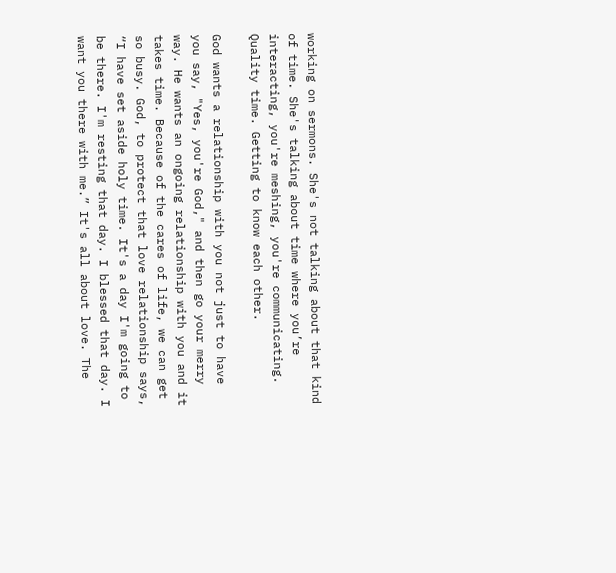working on sermons. She's not talking about that kind of time. She's talking about time where you’re interacting, you're meshing, you're communicating. Quality time. Getting to know each other.

God wants a relationship with you not just to have you say, "Yes, you're God," and then go your merry way. He wants an ongoing relationship with you and it takes time. Because of the cares of life, we can get so busy. God, to protect that love relationship says, “I have set aside holy time. It's a day I'm going to be there. I'm resting that day. I blessed that day. I want you there with me.” It's all about love. The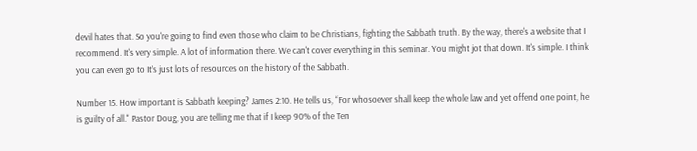devil hates that. So you're going to find even those who claim to be Christians, fighting the Sabbath truth. By the way, there's a website that I recommend. It's very simple. A lot of information there. We can't cover everything in this seminar. You might jot that down. It's simple. I think you can even go to It’s just lots of resources on the history of the Sabbath.

Number 15. How important is Sabbath keeping? James 2:10. He tells us, “For whosoever shall keep the whole law and yet offend one point, he is guilty of all." Pastor Doug, you are telling me that if I keep 90% of the Ten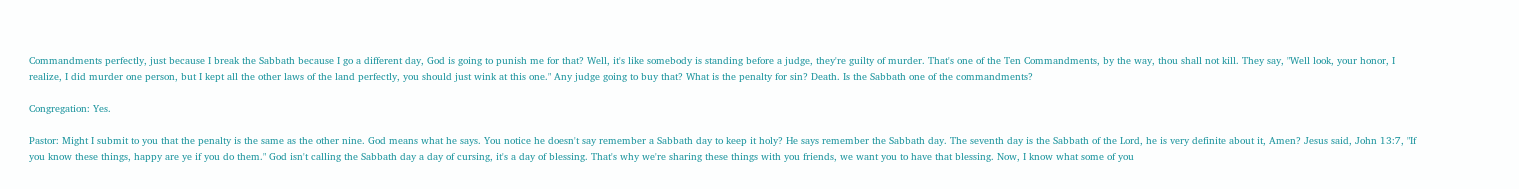Commandments perfectly, just because I break the Sabbath because I go a different day, God is going to punish me for that? Well, it's like somebody is standing before a judge, they're guilty of murder. That's one of the Ten Commandments, by the way, thou shall not kill. They say, "Well look, your honor, I realize, I did murder one person, but I kept all the other laws of the land perfectly, you should just wink at this one." Any judge going to buy that? What is the penalty for sin? Death. Is the Sabbath one of the commandments?

Congregation: Yes.

Pastor: Might I submit to you that the penalty is the same as the other nine. God means what he says. You notice he doesn't say remember a Sabbath day to keep it holy? He says remember the Sabbath day. The seventh day is the Sabbath of the Lord, he is very definite about it, Amen? Jesus said, John 13:7, "If you know these things, happy are ye if you do them." God isn't calling the Sabbath day a day of cursing, it's a day of blessing. That's why we're sharing these things with you friends, we want you to have that blessing. Now, I know what some of you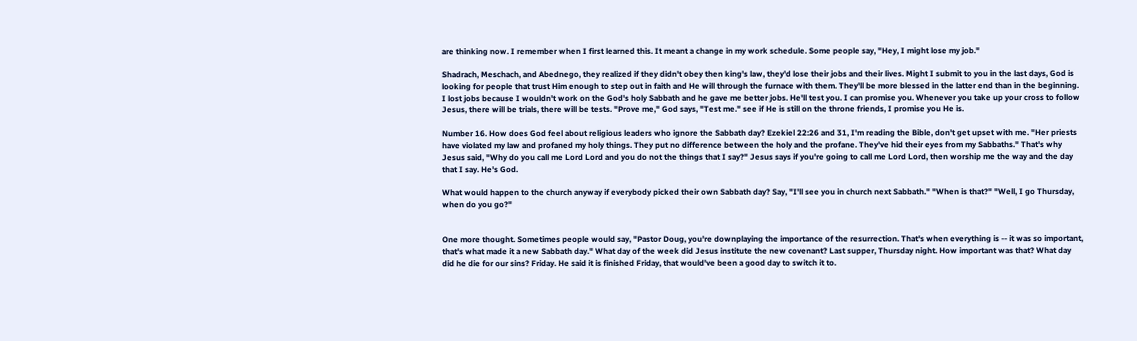are thinking now. I remember when I first learned this. It meant a change in my work schedule. Some people say, "Hey, I might lose my job."

Shadrach, Meschach, and Abednego, they realized if they didn't obey then king's law, they'd lose their jobs and their lives. Might I submit to you in the last days, God is looking for people that trust Him enough to step out in faith and He will through the furnace with them. They'll be more blessed in the latter end than in the beginning. I lost jobs because I wouldn't work on the God's holy Sabbath and he gave me better jobs. He'll test you. I can promise you. Whenever you take up your cross to follow Jesus, there will be trials, there will be tests. "Prove me," God says, "Test me." see if He is still on the throne friends, I promise you He is.

Number 16. How does God feel about religious leaders who ignore the Sabbath day? Ezekiel 22:26 and 31, I'm reading the Bible, don't get upset with me. "Her priests have violated my law and profaned my holy things. They put no difference between the holy and the profane. They've hid their eyes from my Sabbaths." That's why Jesus said, "Why do you call me Lord Lord and you do not the things that I say?" Jesus says if you're going to call me Lord Lord, then worship me the way and the day that I say. He's God.

What would happen to the church anyway if everybody picked their own Sabbath day? Say, "I'll see you in church next Sabbath." "When is that?" "Well, I go Thursday, when do you go?"


One more thought. Sometimes people would say, "Pastor Doug, you're downplaying the importance of the resurrection. That's when everything is -- it was so important, that's what made it a new Sabbath day." What day of the week did Jesus institute the new covenant? Last supper, Thursday night. How important was that? What day did he die for our sins? Friday. He said it is finished Friday, that would've been a good day to switch it to.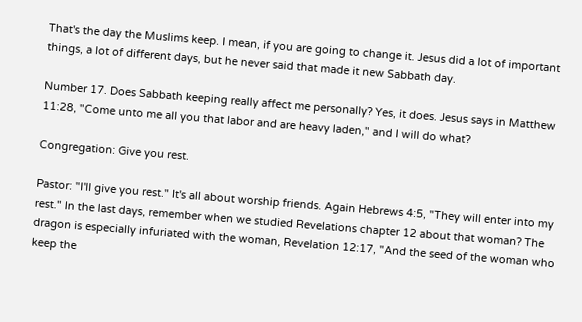That's the day the Muslims keep. I mean, if you are going to change it. Jesus did a lot of important things, a lot of different days, but he never said that made it new Sabbath day.

Number 17. Does Sabbath keeping really affect me personally? Yes, it does. Jesus says in Matthew 11:28, "Come unto me all you that labor and are heavy laden," and I will do what?

Congregation: Give you rest.

Pastor: "I'll give you rest." It's all about worship friends. Again Hebrews 4:5, "They will enter into my rest." In the last days, remember when we studied Revelations chapter 12 about that woman? The dragon is especially infuriated with the woman, Revelation 12:17, "And the seed of the woman who keep the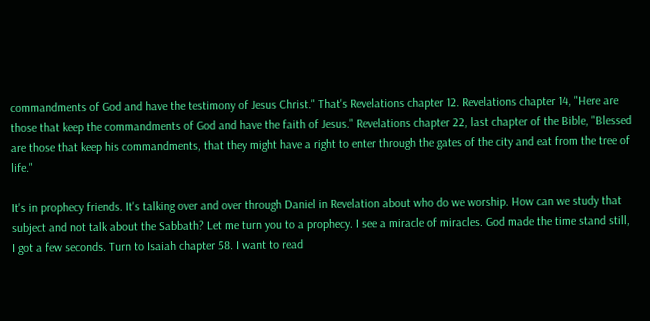commandments of God and have the testimony of Jesus Christ." That's Revelations chapter 12. Revelations chapter 14, "Here are those that keep the commandments of God and have the faith of Jesus." Revelations chapter 22, last chapter of the Bible, "Blessed are those that keep his commandments, that they might have a right to enter through the gates of the city and eat from the tree of life."

It's in prophecy friends. It's talking over and over through Daniel in Revelation about who do we worship. How can we study that subject and not talk about the Sabbath? Let me turn you to a prophecy. I see a miracle of miracles. God made the time stand still, I got a few seconds. Turn to Isaiah chapter 58. I want to read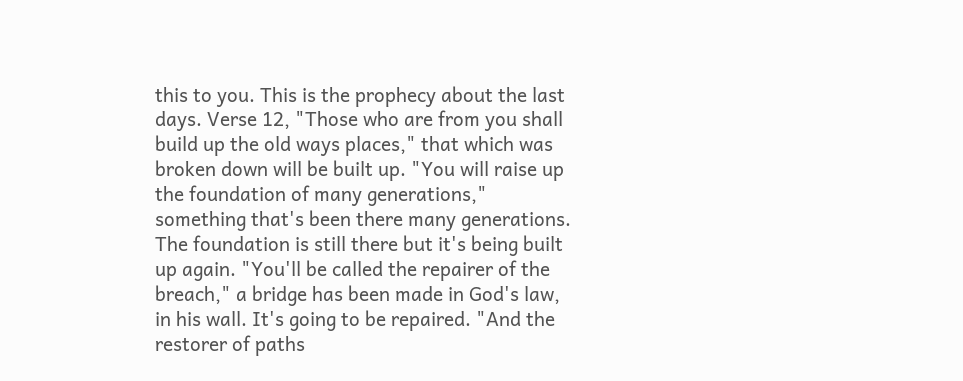this to you. This is the prophecy about the last days. Verse 12, "Those who are from you shall build up the old ways places," that which was broken down will be built up. "You will raise up the foundation of many generations," something that's been there many generations. The foundation is still there but it's being built up again. "You'll be called the repairer of the breach," a bridge has been made in God's law, in his wall. It's going to be repaired. "And the restorer of paths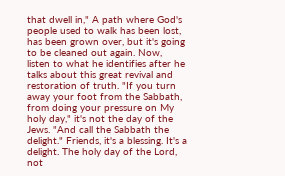that dwell in," A path where God's people used to walk has been lost, has been grown over, but it's going to be cleaned out again. Now, listen to what he identifies after he talks about this great revival and restoration of truth. "If you turn away your foot from the Sabbath, from doing your pressure on My holy day," it's not the day of the Jews. "And call the Sabbath the delight." Friends, it's a blessing. It's a delight. The holy day of the Lord, not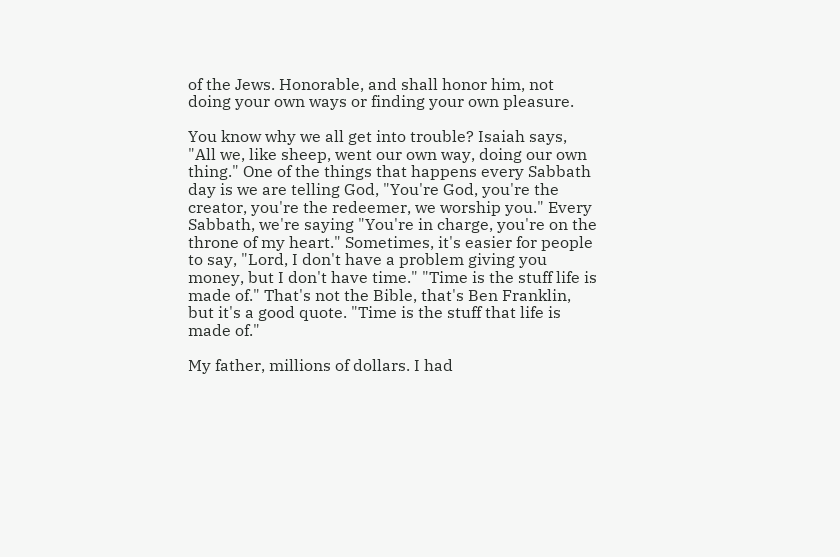of the Jews. Honorable, and shall honor him, not doing your own ways or finding your own pleasure.

You know why we all get into trouble? Isaiah says, "All we, like sheep, went our own way, doing our own thing." One of the things that happens every Sabbath day is we are telling God, "You're God, you're the creator, you're the redeemer, we worship you." Every Sabbath, we're saying "You're in charge, you're on the throne of my heart." Sometimes, it's easier for people to say, "Lord, I don't have a problem giving you money, but I don't have time." "Time is the stuff life is made of." That's not the Bible, that's Ben Franklin, but it's a good quote. "Time is the stuff that life is made of."

My father, millions of dollars. I had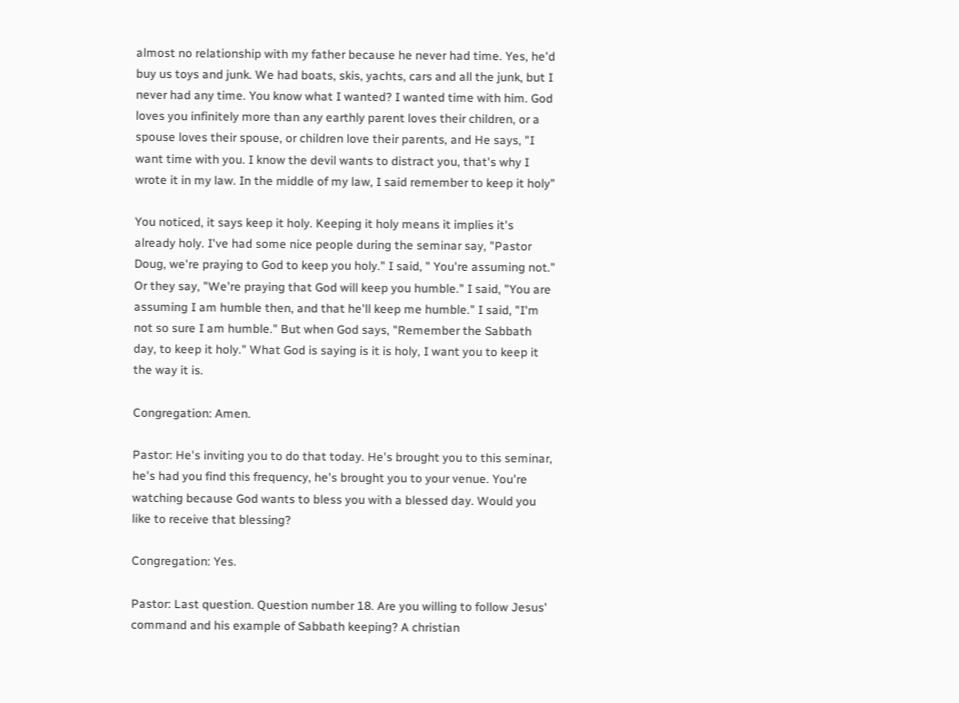almost no relationship with my father because he never had time. Yes, he'd buy us toys and junk. We had boats, skis, yachts, cars and all the junk, but I never had any time. You know what I wanted? I wanted time with him. God loves you infinitely more than any earthly parent loves their children, or a spouse loves their spouse, or children love their parents, and He says, "I want time with you. I know the devil wants to distract you, that's why I wrote it in my law. In the middle of my law, I said remember to keep it holy"

You noticed, it says keep it holy. Keeping it holy means it implies it's already holy. I've had some nice people during the seminar say, "Pastor Doug, we're praying to God to keep you holy." I said, " You're assuming not." Or they say, "We're praying that God will keep you humble." I said, "You are assuming I am humble then, and that he'll keep me humble." I said, "I'm not so sure I am humble." But when God says, "Remember the Sabbath day, to keep it holy." What God is saying is it is holy, I want you to keep it the way it is.

Congregation: Amen.

Pastor: He's inviting you to do that today. He's brought you to this seminar, he's had you find this frequency, he's brought you to your venue. You're watching because God wants to bless you with a blessed day. Would you like to receive that blessing?

Congregation: Yes.

Pastor: Last question. Question number 18. Are you willing to follow Jesus' command and his example of Sabbath keeping? A christian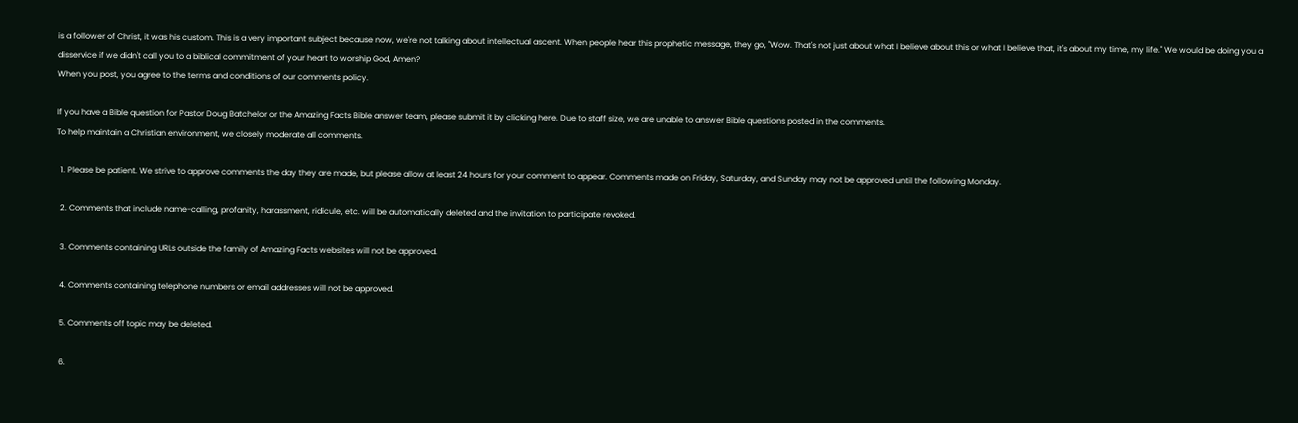is a follower of Christ, it was his custom. This is a very important subject because now, we're not talking about intellectual ascent. When people hear this prophetic message, they go, "Wow. That's not just about what I believe about this or what I believe that, it's about my time, my life." We would be doing you a disservice if we didn't call you to a biblical commitment of your heart to worship God, Amen?
When you post, you agree to the terms and conditions of our comments policy.

If you have a Bible question for Pastor Doug Batchelor or the Amazing Facts Bible answer team, please submit it by clicking here. Due to staff size, we are unable to answer Bible questions posted in the comments.
To help maintain a Christian environment, we closely moderate all comments.

  1. Please be patient. We strive to approve comments the day they are made, but please allow at least 24 hours for your comment to appear. Comments made on Friday, Saturday, and Sunday may not be approved until the following Monday.

  2. Comments that include name-calling, profanity, harassment, ridicule, etc. will be automatically deleted and the invitation to participate revoked.

  3. Comments containing URLs outside the family of Amazing Facts websites will not be approved.

  4. Comments containing telephone numbers or email addresses will not be approved.

  5. Comments off topic may be deleted.

  6.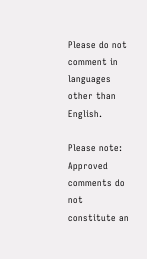Please do not comment in languages other than English.

Please note: Approved comments do not constitute an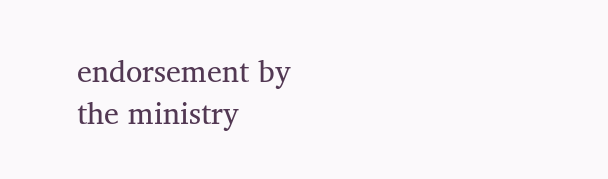endorsement by the ministry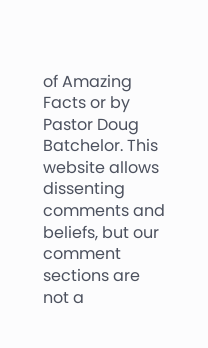of Amazing Facts or by Pastor Doug Batchelor. This website allows dissenting comments and beliefs, but our comment sections are not a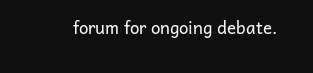forum for ongoing debate.